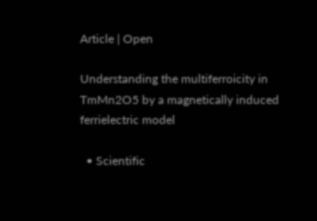Article | Open

Understanding the multiferroicity in TmMn2O5 by a magnetically induced ferrielectric model

  • Scientific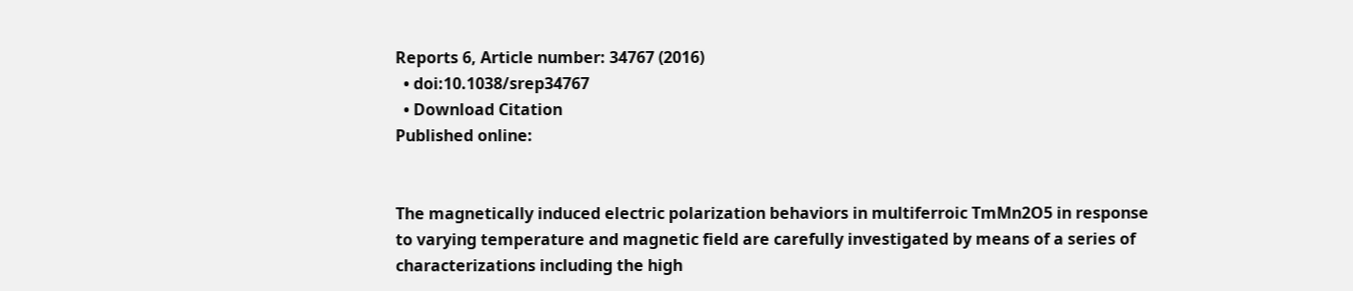Reports 6, Article number: 34767 (2016)
  • doi:10.1038/srep34767
  • Download Citation
Published online:


The magnetically induced electric polarization behaviors in multiferroic TmMn2O5 in response to varying temperature and magnetic field are carefully investigated by means of a series of characterizations including the high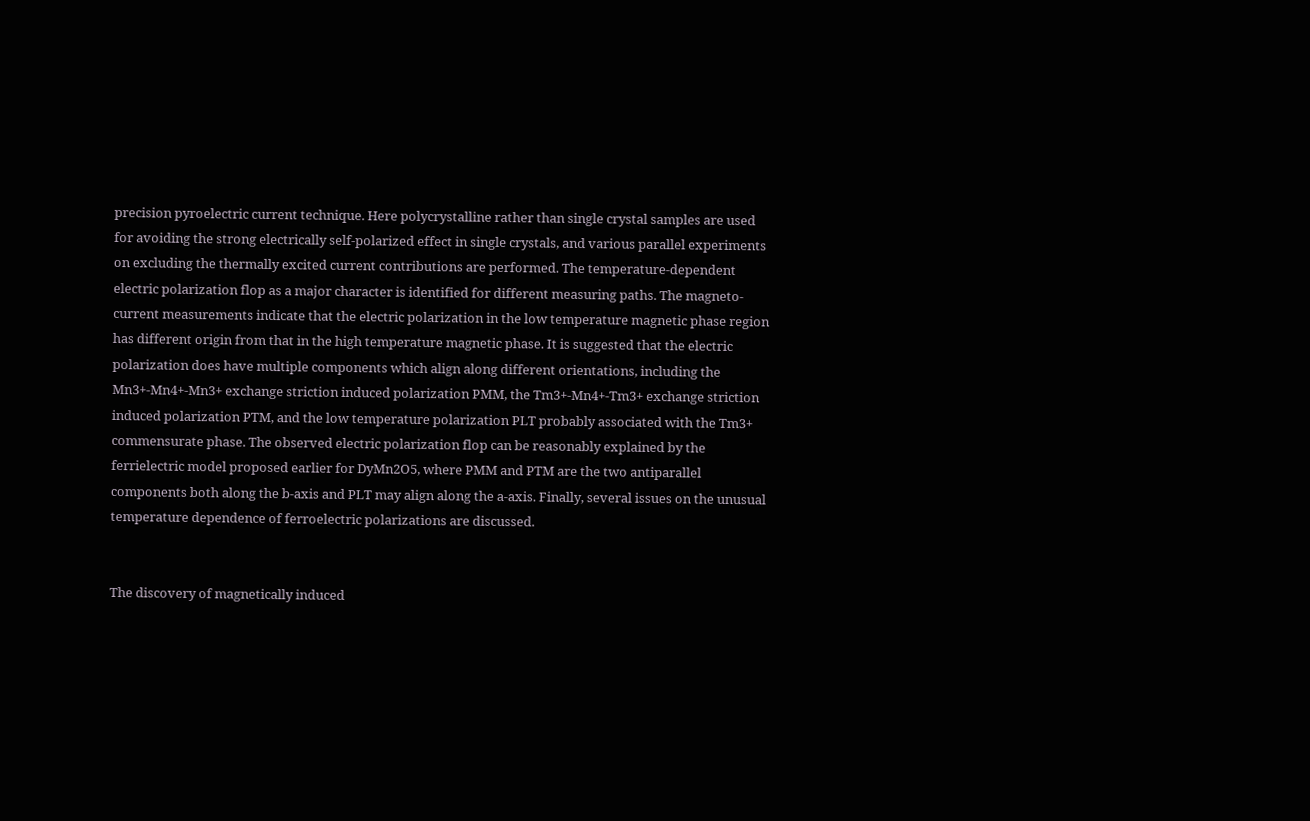precision pyroelectric current technique. Here polycrystalline rather than single crystal samples are used for avoiding the strong electrically self-polarized effect in single crystals, and various parallel experiments on excluding the thermally excited current contributions are performed. The temperature-dependent electric polarization flop as a major character is identified for different measuring paths. The magneto-current measurements indicate that the electric polarization in the low temperature magnetic phase region has different origin from that in the high temperature magnetic phase. It is suggested that the electric polarization does have multiple components which align along different orientations, including the Mn3+-Mn4+-Mn3+ exchange striction induced polarization PMM, the Tm3+-Mn4+-Tm3+ exchange striction induced polarization PTM, and the low temperature polarization PLT probably associated with the Tm3+ commensurate phase. The observed electric polarization flop can be reasonably explained by the ferrielectric model proposed earlier for DyMn2O5, where PMM and PTM are the two antiparallel components both along the b-axis and PLT may align along the a-axis. Finally, several issues on the unusual temperature dependence of ferroelectric polarizations are discussed.


The discovery of magnetically induced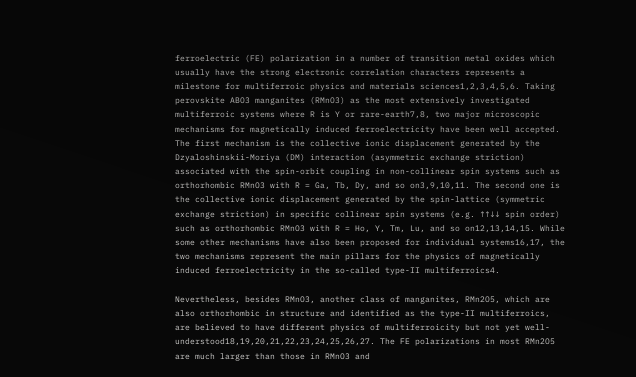ferroelectric (FE) polarization in a number of transition metal oxides which usually have the strong electronic correlation characters represents a milestone for multiferroic physics and materials sciences1,2,3,4,5,6. Taking perovskite ABO3 manganites (RMnO3) as the most extensively investigated multiferroic systems where R is Y or rare-earth7,8, two major microscopic mechanisms for magnetically induced ferroelectricity have been well accepted. The first mechanism is the collective ionic displacement generated by the Dzyaloshinskii-Moriya (DM) interaction (asymmetric exchange striction) associated with the spin-orbit coupling in non-collinear spin systems such as orthorhombic RMnO3 with R = Ga, Tb, Dy, and so on3,9,10,11. The second one is the collective ionic displacement generated by the spin-lattice (symmetric exchange striction) in specific collinear spin systems (e.g. ↑↑↓↓ spin order) such as orthorhombic RMnO3 with R = Ho, Y, Tm, Lu, and so on12,13,14,15. While some other mechanisms have also been proposed for individual systems16,17, the two mechanisms represent the main pillars for the physics of magnetically induced ferroelectricity in the so-called type-II multiferroics4.

Nevertheless, besides RMnO3, another class of manganites, RMn2O5, which are also orthorhombic in structure and identified as the type-II multiferroics, are believed to have different physics of multiferroicity but not yet well-understood18,19,20,21,22,23,24,25,26,27. The FE polarizations in most RMn2O5 are much larger than those in RMnO3 and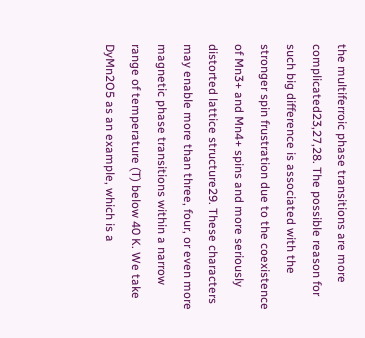the multiferroic phase transitions are more complicated23,27,28. The possible reason for such big difference is associated with the stronger spin frustration due to the coexistence of Mn3+ and Mn4+ spins and more seriously distorted lattice structure29. These characters may enable more than three, four, or even more magnetic phase transitions within a narrow range of temperature (T) below 40 K. We take DyMn2O5 as an example, which is a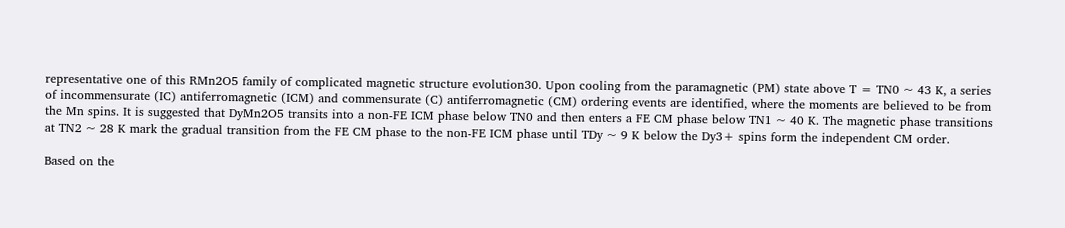representative one of this RMn2O5 family of complicated magnetic structure evolution30. Upon cooling from the paramagnetic (PM) state above T = TN0 ~ 43 K, a series of incommensurate (IC) antiferromagnetic (ICM) and commensurate (C) antiferromagnetic (CM) ordering events are identified, where the moments are believed to be from the Mn spins. It is suggested that DyMn2O5 transits into a non-FE ICM phase below TN0 and then enters a FE CM phase below TN1 ~ 40 K. The magnetic phase transitions at TN2 ~ 28 K mark the gradual transition from the FE CM phase to the non-FE ICM phase until TDy ~ 9 K below the Dy3+ spins form the independent CM order.

Based on the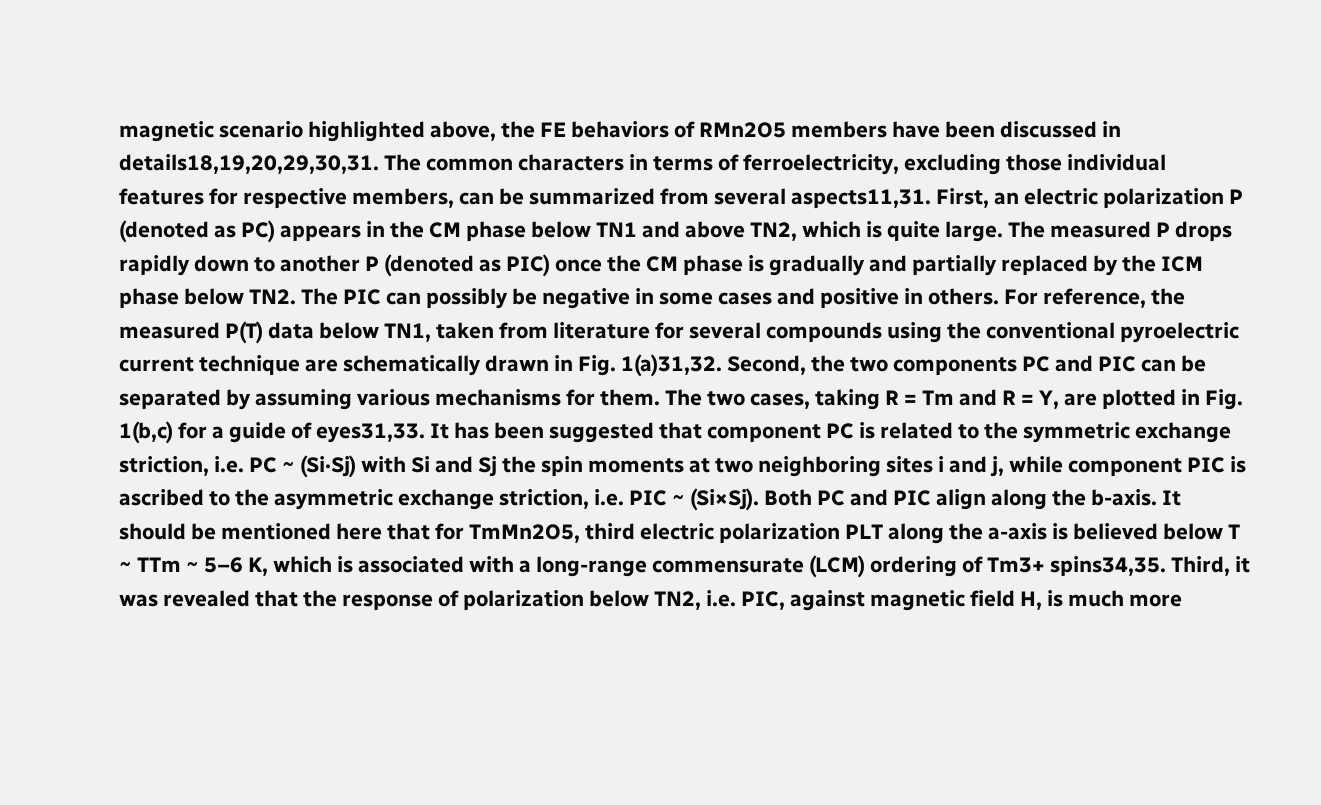magnetic scenario highlighted above, the FE behaviors of RMn2O5 members have been discussed in details18,19,20,29,30,31. The common characters in terms of ferroelectricity, excluding those individual features for respective members, can be summarized from several aspects11,31. First, an electric polarization P (denoted as PC) appears in the CM phase below TN1 and above TN2, which is quite large. The measured P drops rapidly down to another P (denoted as PIC) once the CM phase is gradually and partially replaced by the ICM phase below TN2. The PIC can possibly be negative in some cases and positive in others. For reference, the measured P(T) data below TN1, taken from literature for several compounds using the conventional pyroelectric current technique are schematically drawn in Fig. 1(a)31,32. Second, the two components PC and PIC can be separated by assuming various mechanisms for them. The two cases, taking R = Tm and R = Y, are plotted in Fig. 1(b,c) for a guide of eyes31,33. It has been suggested that component PC is related to the symmetric exchange striction, i.e. PC ~ (Si·Sj) with Si and Sj the spin moments at two neighboring sites i and j, while component PIC is ascribed to the asymmetric exchange striction, i.e. PIC ~ (Si×Sj). Both PC and PIC align along the b-axis. It should be mentioned here that for TmMn2O5, third electric polarization PLT along the a-axis is believed below T ~ TTm ~ 5–6 K, which is associated with a long-range commensurate (LCM) ordering of Tm3+ spins34,35. Third, it was revealed that the response of polarization below TN2, i.e. PIC, against magnetic field H, is much more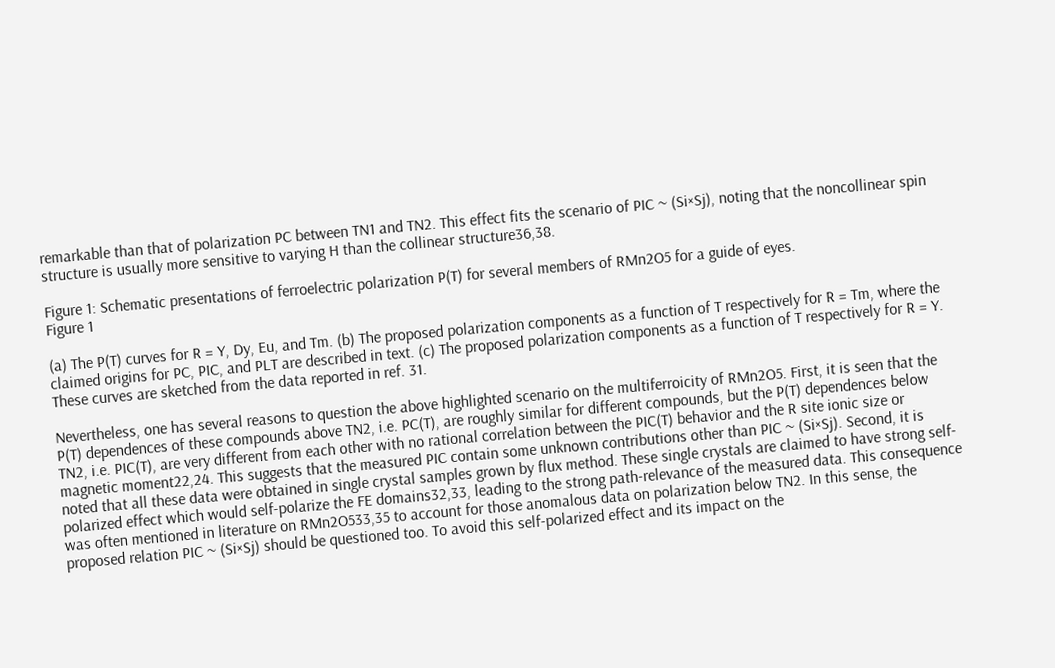remarkable than that of polarization PC between TN1 and TN2. This effect fits the scenario of PIC ~ (Si×Sj), noting that the noncollinear spin structure is usually more sensitive to varying H than the collinear structure36,38.

Figure 1: Schematic presentations of ferroelectric polarization P(T) for several members of RMn2O5 for a guide of eyes.
Figure 1

(a) The P(T) curves for R = Y, Dy, Eu, and Tm. (b) The proposed polarization components as a function of T respectively for R = Tm, where the claimed origins for PC, PIC, and PLT are described in text. (c) The proposed polarization components as a function of T respectively for R = Y. These curves are sketched from the data reported in ref. 31.

Nevertheless, one has several reasons to question the above highlighted scenario on the multiferroicity of RMn2O5. First, it is seen that the P(T) dependences of these compounds above TN2, i.e. PC(T), are roughly similar for different compounds, but the P(T) dependences below TN2, i.e. PIC(T), are very different from each other with no rational correlation between the PIC(T) behavior and the R site ionic size or magnetic moment22,24. This suggests that the measured PIC contain some unknown contributions other than PIC ~ (Si×Sj). Second, it is noted that all these data were obtained in single crystal samples grown by flux method. These single crystals are claimed to have strong self-polarized effect which would self-polarize the FE domains32,33, leading to the strong path-relevance of the measured data. This consequence was often mentioned in literature on RMn2O533,35 to account for those anomalous data on polarization below TN2. In this sense, the proposed relation PIC ~ (Si×Sj) should be questioned too. To avoid this self-polarized effect and its impact on the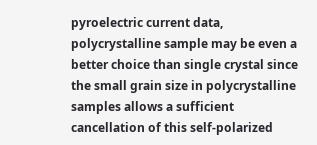pyroelectric current data, polycrystalline sample may be even a better choice than single crystal since the small grain size in polycrystalline samples allows a sufficient cancellation of this self-polarized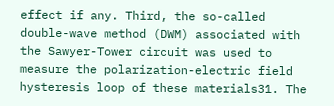effect if any. Third, the so-called double-wave method (DWM) associated with the Sawyer-Tower circuit was used to measure the polarization-electric field hysteresis loop of these materials31. The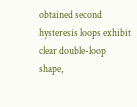obtained second hysteresis loops exhibit clear double-loop shape,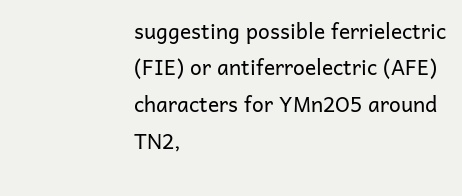suggesting possible ferrielectric (FIE) or antiferroelectric (AFE) characters for YMn2O5 around TN2,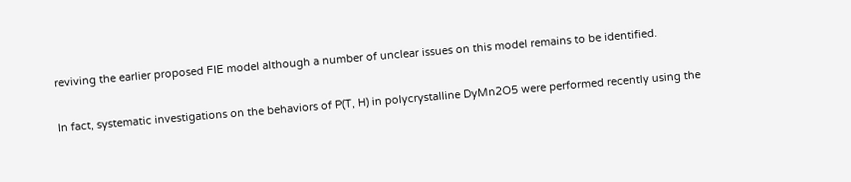reviving the earlier proposed FIE model although a number of unclear issues on this model remains to be identified.

In fact, systematic investigations on the behaviors of P(T, H) in polycrystalline DyMn2O5 were performed recently using the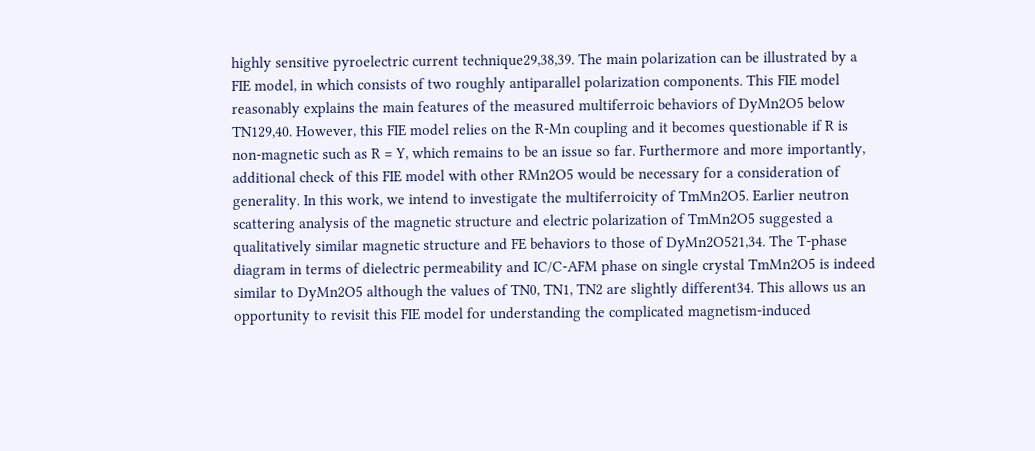highly sensitive pyroelectric current technique29,38,39. The main polarization can be illustrated by a FIE model, in which consists of two roughly antiparallel polarization components. This FIE model reasonably explains the main features of the measured multiferroic behaviors of DyMn2O5 below TN129,40. However, this FIE model relies on the R-Mn coupling and it becomes questionable if R is non-magnetic such as R = Y, which remains to be an issue so far. Furthermore and more importantly, additional check of this FIE model with other RMn2O5 would be necessary for a consideration of generality. In this work, we intend to investigate the multiferroicity of TmMn2O5. Earlier neutron scattering analysis of the magnetic structure and electric polarization of TmMn2O5 suggested a qualitatively similar magnetic structure and FE behaviors to those of DyMn2O521,34. The T-phase diagram in terms of dielectric permeability and IC/C-AFM phase on single crystal TmMn2O5 is indeed similar to DyMn2O5 although the values of TN0, TN1, TN2 are slightly different34. This allows us an opportunity to revisit this FIE model for understanding the complicated magnetism-induced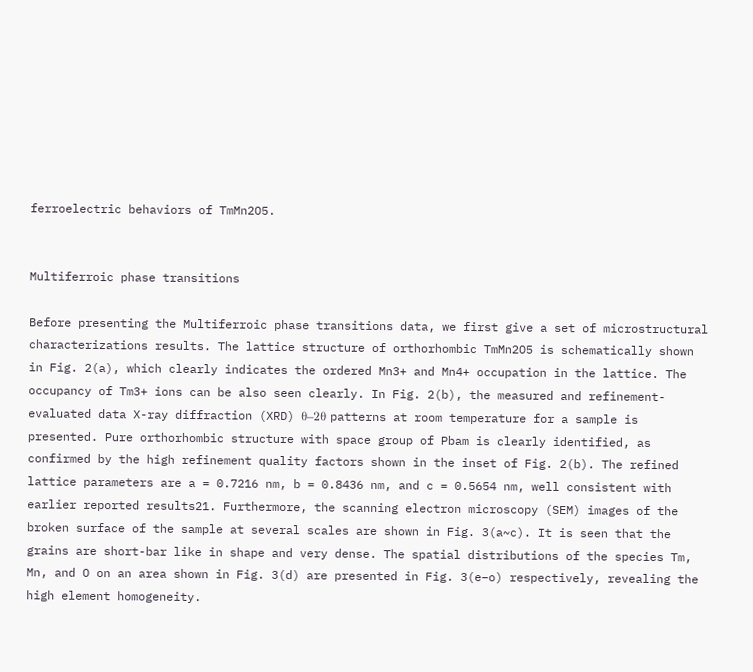ferroelectric behaviors of TmMn2O5.


Multiferroic phase transitions

Before presenting the Multiferroic phase transitions data, we first give a set of microstructural characterizations results. The lattice structure of orthorhombic TmMn2O5 is schematically shown in Fig. 2(a), which clearly indicates the ordered Mn3+ and Mn4+ occupation in the lattice. The occupancy of Tm3+ ions can be also seen clearly. In Fig. 2(b), the measured and refinement-evaluated data X-ray diffraction (XRD) θ–2θ patterns at room temperature for a sample is presented. Pure orthorhombic structure with space group of Pbam is clearly identified, as confirmed by the high refinement quality factors shown in the inset of Fig. 2(b). The refined lattice parameters are a = 0.7216 nm, b = 0.8436 nm, and c = 0.5654 nm, well consistent with earlier reported results21. Furthermore, the scanning electron microscopy (SEM) images of the broken surface of the sample at several scales are shown in Fig. 3(a~c). It is seen that the grains are short-bar like in shape and very dense. The spatial distributions of the species Tm, Mn, and O on an area shown in Fig. 3(d) are presented in Fig. 3(e–o) respectively, revealing the high element homogeneity.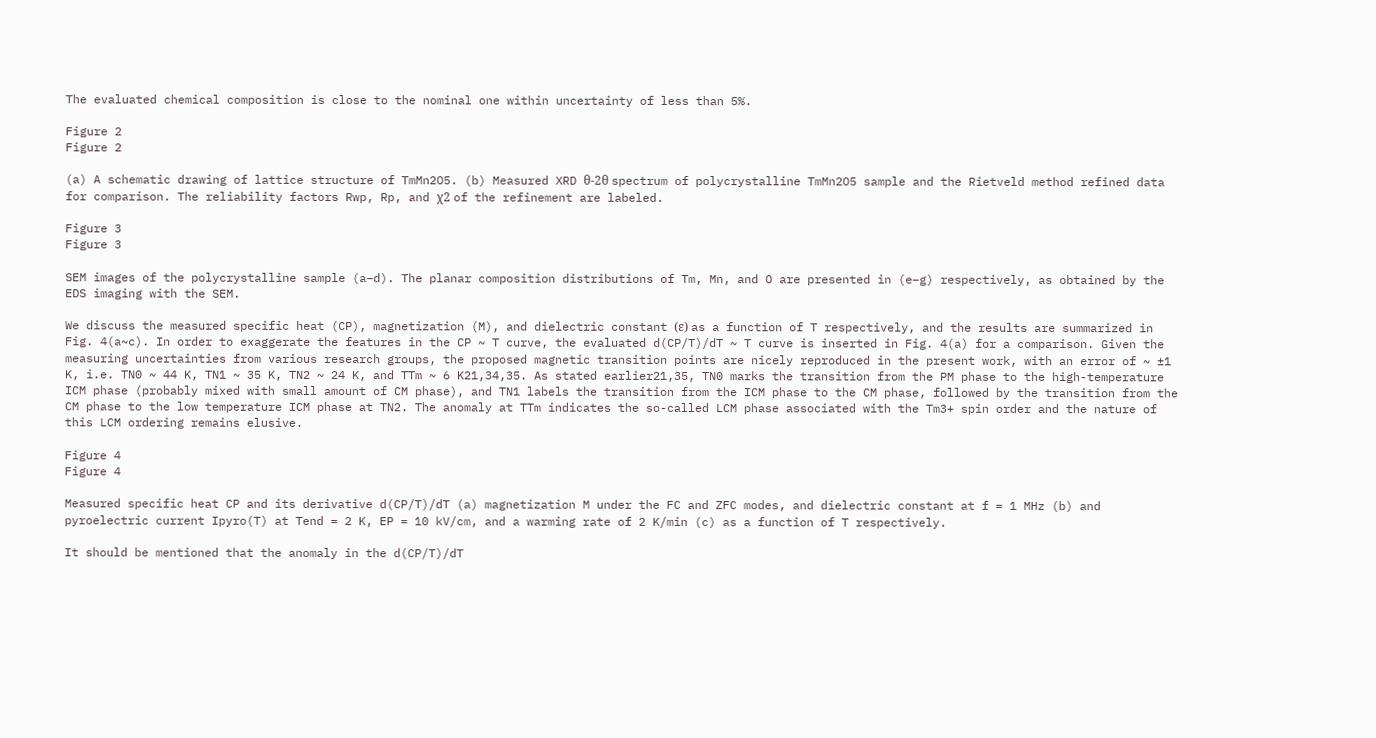The evaluated chemical composition is close to the nominal one within uncertainty of less than 5%.

Figure 2
Figure 2

(a) A schematic drawing of lattice structure of TmMn2O5. (b) Measured XRD θ-2θ spectrum of polycrystalline TmMn2O5 sample and the Rietveld method refined data for comparison. The reliability factors Rwp, Rp, and χ2 of the refinement are labeled.

Figure 3
Figure 3

SEM images of the polycrystalline sample (a–d). The planar composition distributions of Tm, Mn, and O are presented in (e–g) respectively, as obtained by the EDS imaging with the SEM.

We discuss the measured specific heat (CP), magnetization (M), and dielectric constant (ε) as a function of T respectively, and the results are summarized in Fig. 4(a~c). In order to exaggerate the features in the CP ~ T curve, the evaluated d(CP/T)/dT ~ T curve is inserted in Fig. 4(a) for a comparison. Given the measuring uncertainties from various research groups, the proposed magnetic transition points are nicely reproduced in the present work, with an error of ~ ±1 K, i.e. TN0 ~ 44 K, TN1 ~ 35 K, TN2 ~ 24 K, and TTm ~ 6 K21,34,35. As stated earlier21,35, TN0 marks the transition from the PM phase to the high-temperature ICM phase (probably mixed with small amount of CM phase), and TN1 labels the transition from the ICM phase to the CM phase, followed by the transition from the CM phase to the low temperature ICM phase at TN2. The anomaly at TTm indicates the so-called LCM phase associated with the Tm3+ spin order and the nature of this LCM ordering remains elusive.

Figure 4
Figure 4

Measured specific heat CP and its derivative d(CP/T)/dT (a) magnetization M under the FC and ZFC modes, and dielectric constant at f = 1 MHz (b) and pyroelectric current Ipyro(T) at Tend = 2 K, EP = 10 kV/cm, and a warming rate of 2 K/min (c) as a function of T respectively.

It should be mentioned that the anomaly in the d(CP/T)/dT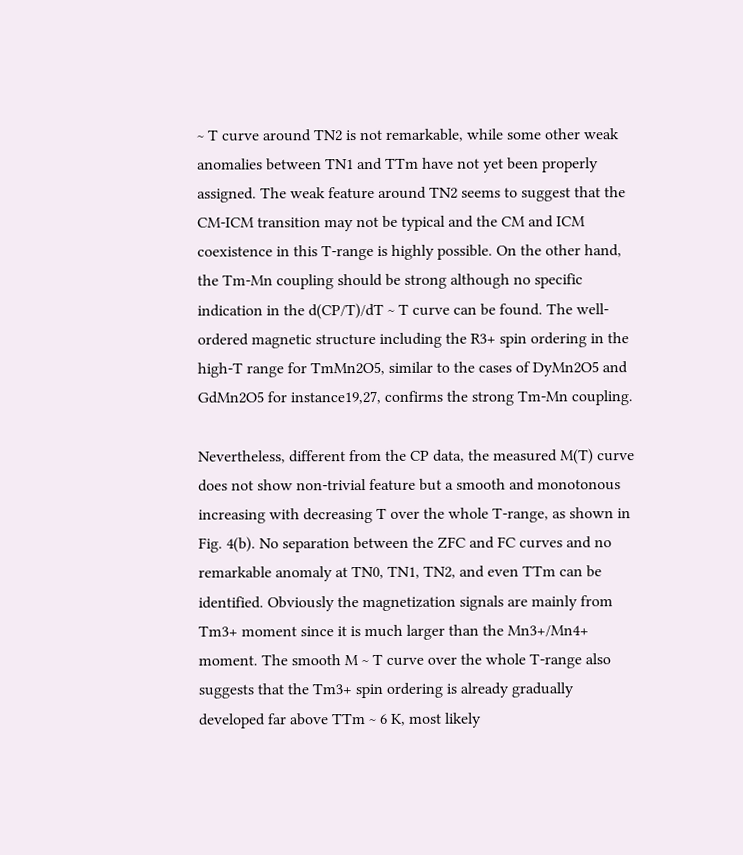~ T curve around TN2 is not remarkable, while some other weak anomalies between TN1 and TTm have not yet been properly assigned. The weak feature around TN2 seems to suggest that the CM-ICM transition may not be typical and the CM and ICM coexistence in this T-range is highly possible. On the other hand, the Tm-Mn coupling should be strong although no specific indication in the d(CP/T)/dT ~ T curve can be found. The well-ordered magnetic structure including the R3+ spin ordering in the high-T range for TmMn2O5, similar to the cases of DyMn2O5 and GdMn2O5 for instance19,27, confirms the strong Tm-Mn coupling.

Nevertheless, different from the CP data, the measured M(T) curve does not show non-trivial feature but a smooth and monotonous increasing with decreasing T over the whole T-range, as shown in Fig. 4(b). No separation between the ZFC and FC curves and no remarkable anomaly at TN0, TN1, TN2, and even TTm can be identified. Obviously the magnetization signals are mainly from Tm3+ moment since it is much larger than the Mn3+/Mn4+ moment. The smooth M ~ T curve over the whole T-range also suggests that the Tm3+ spin ordering is already gradually developed far above TTm ~ 6 K, most likely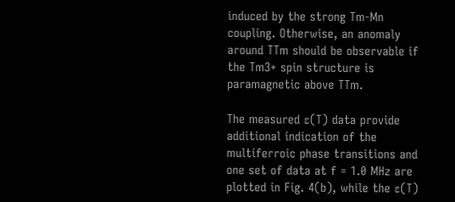induced by the strong Tm-Mn coupling. Otherwise, an anomaly around TTm should be observable if the Tm3+ spin structure is paramagnetic above TTm.

The measured ε(T) data provide additional indication of the multiferroic phase transitions and one set of data at f = 1.0 MHz are plotted in Fig. 4(b), while the ε(T)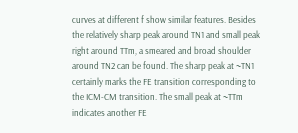curves at different f show similar features. Besides the relatively sharp peak around TN1 and small peak right around TTm, a smeared and broad shoulder around TN2 can be found. The sharp peak at ~TN1 certainly marks the FE transition corresponding to the ICM-CM transition. The small peak at ~TTm indicates another FE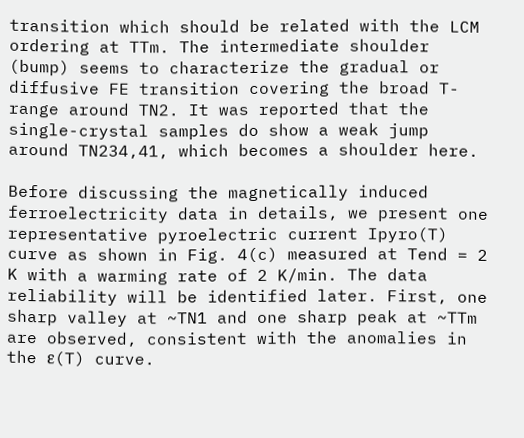transition which should be related with the LCM ordering at TTm. The intermediate shoulder (bump) seems to characterize the gradual or diffusive FE transition covering the broad T-range around TN2. It was reported that the single-crystal samples do show a weak jump around TN234,41, which becomes a shoulder here.

Before discussing the magnetically induced ferroelectricity data in details, we present one representative pyroelectric current Ipyro(T) curve as shown in Fig. 4(c) measured at Tend = 2 K with a warming rate of 2 K/min. The data reliability will be identified later. First, one sharp valley at ~TN1 and one sharp peak at ~TTm are observed, consistent with the anomalies in the ε(T) curve.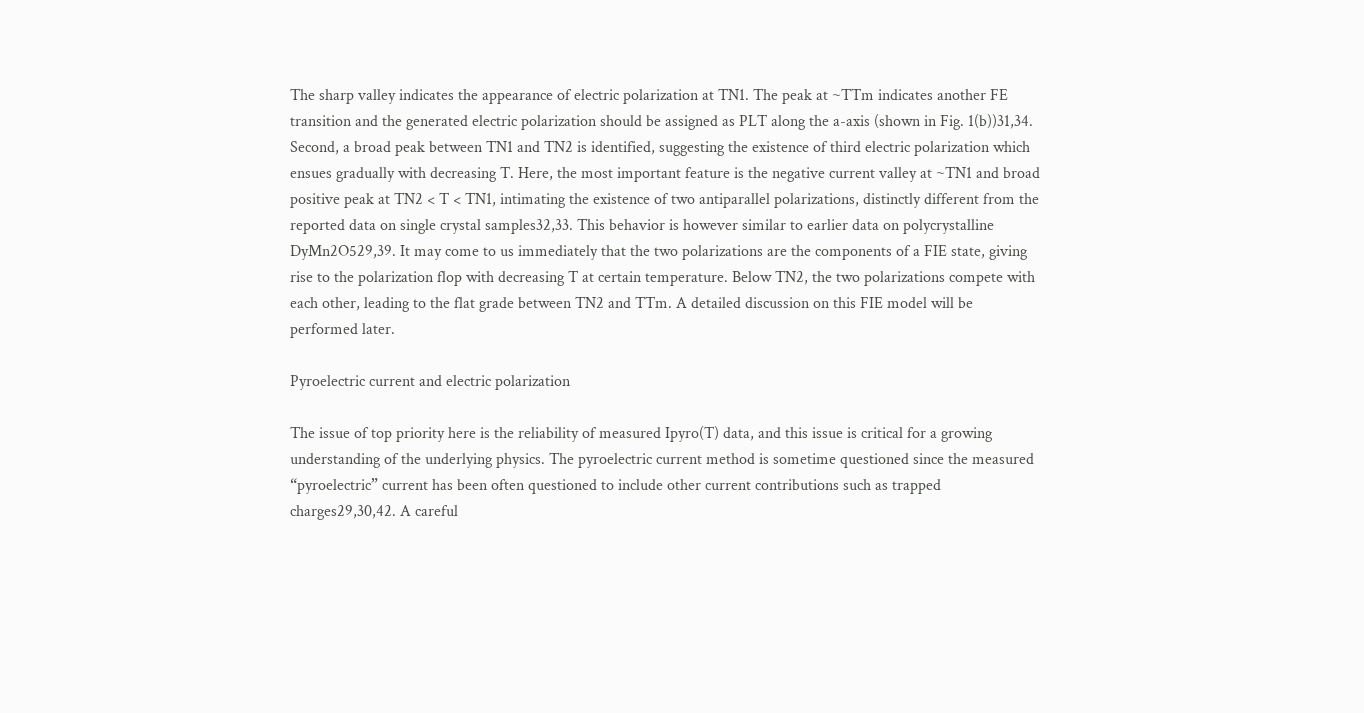The sharp valley indicates the appearance of electric polarization at TN1. The peak at ~TTm indicates another FE transition and the generated electric polarization should be assigned as PLT along the a-axis (shown in Fig. 1(b))31,34. Second, a broad peak between TN1 and TN2 is identified, suggesting the existence of third electric polarization which ensues gradually with decreasing T. Here, the most important feature is the negative current valley at ~TN1 and broad positive peak at TN2 < T < TN1, intimating the existence of two antiparallel polarizations, distinctly different from the reported data on single crystal samples32,33. This behavior is however similar to earlier data on polycrystalline DyMn2O529,39. It may come to us immediately that the two polarizations are the components of a FIE state, giving rise to the polarization flop with decreasing T at certain temperature. Below TN2, the two polarizations compete with each other, leading to the flat grade between TN2 and TTm. A detailed discussion on this FIE model will be performed later.

Pyroelectric current and electric polarization

The issue of top priority here is the reliability of measured Ipyro(T) data, and this issue is critical for a growing understanding of the underlying physics. The pyroelectric current method is sometime questioned since the measured “pyroelectric” current has been often questioned to include other current contributions such as trapped charges29,30,42. A careful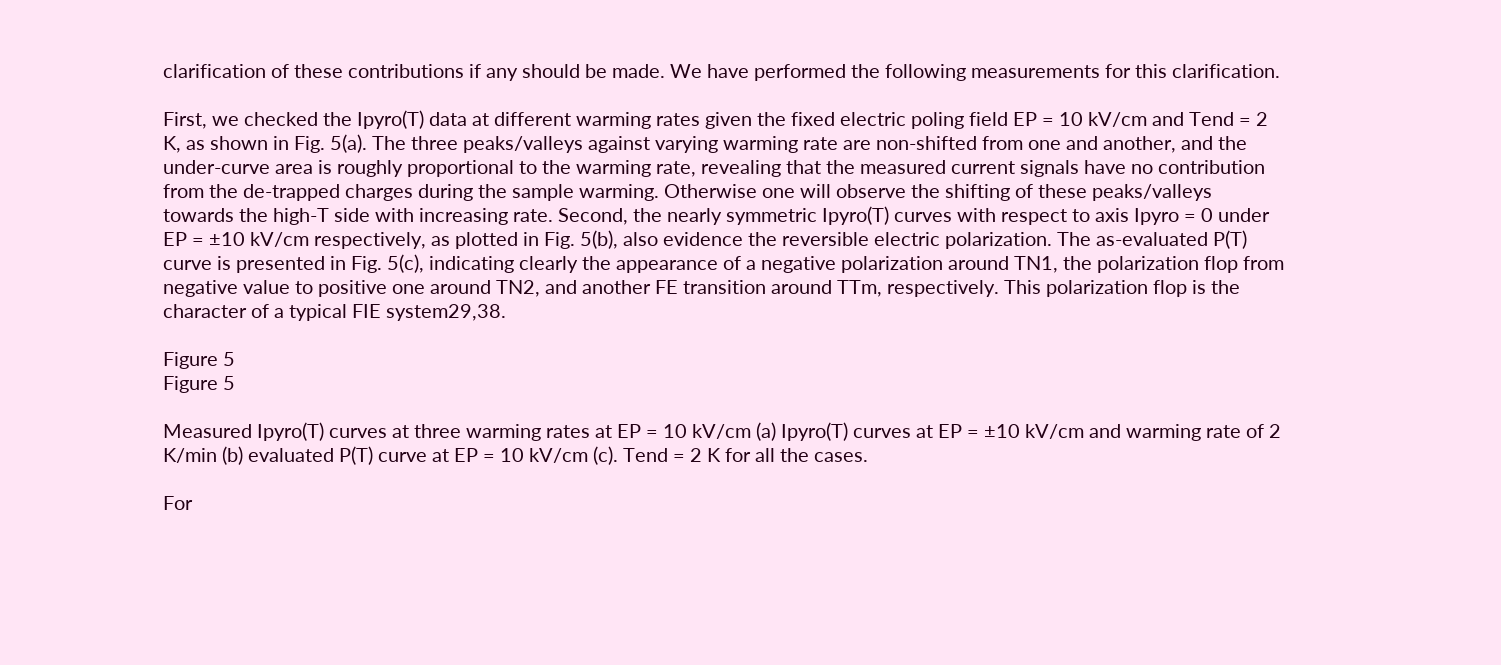clarification of these contributions if any should be made. We have performed the following measurements for this clarification.

First, we checked the Ipyro(T) data at different warming rates given the fixed electric poling field EP = 10 kV/cm and Tend = 2 K, as shown in Fig. 5(a). The three peaks/valleys against varying warming rate are non-shifted from one and another, and the under-curve area is roughly proportional to the warming rate, revealing that the measured current signals have no contribution from the de-trapped charges during the sample warming. Otherwise one will observe the shifting of these peaks/valleys towards the high-T side with increasing rate. Second, the nearly symmetric Ipyro(T) curves with respect to axis Ipyro = 0 under EP = ±10 kV/cm respectively, as plotted in Fig. 5(b), also evidence the reversible electric polarization. The as-evaluated P(T) curve is presented in Fig. 5(c), indicating clearly the appearance of a negative polarization around TN1, the polarization flop from negative value to positive one around TN2, and another FE transition around TTm, respectively. This polarization flop is the character of a typical FIE system29,38.

Figure 5
Figure 5

Measured Ipyro(T) curves at three warming rates at EP = 10 kV/cm (a) Ipyro(T) curves at EP = ±10 kV/cm and warming rate of 2 K/min (b) evaluated P(T) curve at EP = 10 kV/cm (c). Tend = 2 K for all the cases.

For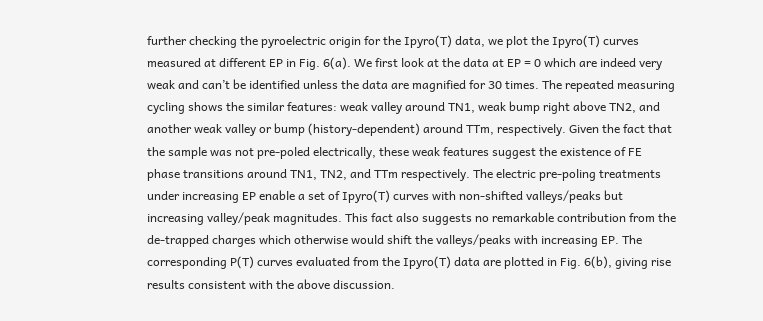further checking the pyroelectric origin for the Ipyro(T) data, we plot the Ipyro(T) curves measured at different EP in Fig. 6(a). We first look at the data at EP = 0 which are indeed very weak and can’t be identified unless the data are magnified for 30 times. The repeated measuring cycling shows the similar features: weak valley around TN1, weak bump right above TN2, and another weak valley or bump (history-dependent) around TTm, respectively. Given the fact that the sample was not pre-poled electrically, these weak features suggest the existence of FE phase transitions around TN1, TN2, and TTm respectively. The electric pre-poling treatments under increasing EP enable a set of Ipyro(T) curves with non-shifted valleys/peaks but increasing valley/peak magnitudes. This fact also suggests no remarkable contribution from the de-trapped charges which otherwise would shift the valleys/peaks with increasing EP. The corresponding P(T) curves evaluated from the Ipyro(T) data are plotted in Fig. 6(b), giving rise results consistent with the above discussion.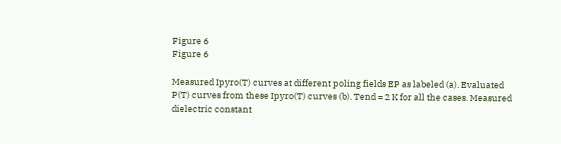Figure 6
Figure 6

Measured Ipyro(T) curves at different poling fields EP as labeled (a). Evaluated P(T) curves from these Ipyro(T) curves (b). Tend = 2 K for all the cases. Measured dielectric constant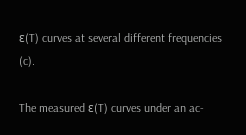ε(T) curves at several different frequencies (c).

The measured ε(T) curves under an ac-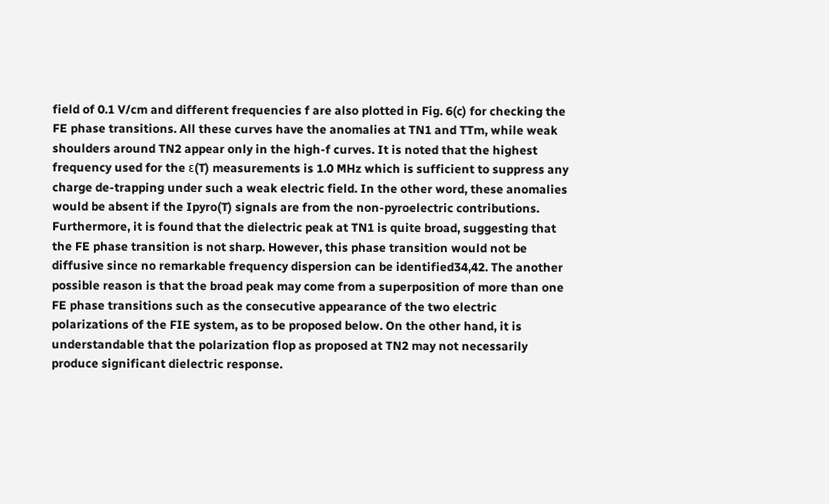field of 0.1 V/cm and different frequencies f are also plotted in Fig. 6(c) for checking the FE phase transitions. All these curves have the anomalies at TN1 and TTm, while weak shoulders around TN2 appear only in the high-f curves. It is noted that the highest frequency used for the ε(T) measurements is 1.0 MHz which is sufficient to suppress any charge de-trapping under such a weak electric field. In the other word, these anomalies would be absent if the Ipyro(T) signals are from the non-pyroelectric contributions. Furthermore, it is found that the dielectric peak at TN1 is quite broad, suggesting that the FE phase transition is not sharp. However, this phase transition would not be diffusive since no remarkable frequency dispersion can be identified34,42. The another possible reason is that the broad peak may come from a superposition of more than one FE phase transitions such as the consecutive appearance of the two electric polarizations of the FIE system, as to be proposed below. On the other hand, it is understandable that the polarization flop as proposed at TN2 may not necessarily produce significant dielectric response.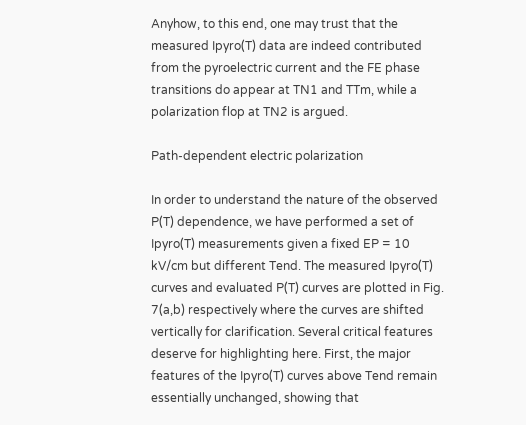Anyhow, to this end, one may trust that the measured Ipyro(T) data are indeed contributed from the pyroelectric current and the FE phase transitions do appear at TN1 and TTm, while a polarization flop at TN2 is argued.

Path-dependent electric polarization

In order to understand the nature of the observed P(T) dependence, we have performed a set of Ipyro(T) measurements given a fixed EP = 10 kV/cm but different Tend. The measured Ipyro(T) curves and evaluated P(T) curves are plotted in Fig. 7(a,b) respectively where the curves are shifted vertically for clarification. Several critical features deserve for highlighting here. First, the major features of the Ipyro(T) curves above Tend remain essentially unchanged, showing that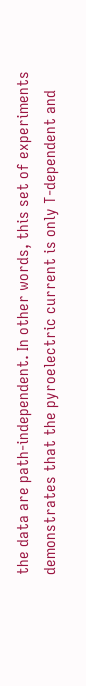the data are path-independent. In other words, this set of experiments demonstrates that the pyroelectric current is only T-dependent and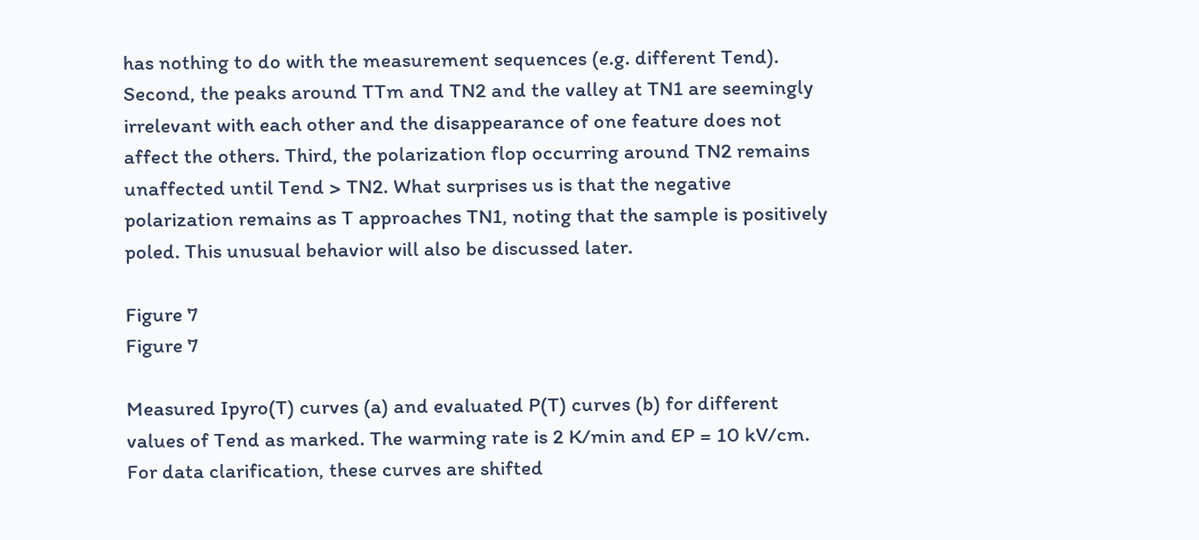has nothing to do with the measurement sequences (e.g. different Tend). Second, the peaks around TTm and TN2 and the valley at TN1 are seemingly irrelevant with each other and the disappearance of one feature does not affect the others. Third, the polarization flop occurring around TN2 remains unaffected until Tend > TN2. What surprises us is that the negative polarization remains as T approaches TN1, noting that the sample is positively poled. This unusual behavior will also be discussed later.

Figure 7
Figure 7

Measured Ipyro(T) curves (a) and evaluated P(T) curves (b) for different values of Tend as marked. The warming rate is 2 K/min and EP = 10 kV/cm. For data clarification, these curves are shifted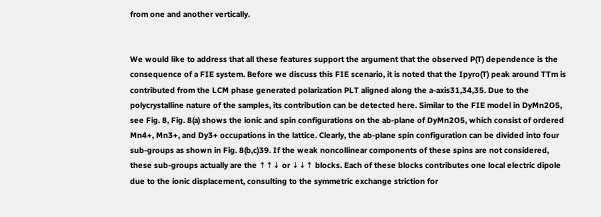from one and another vertically.


We would like to address that all these features support the argument that the observed P(T) dependence is the consequence of a FIE system. Before we discuss this FIE scenario, it is noted that the Ipyro(T) peak around TTm is contributed from the LCM phase generated polarization PLT aligned along the a-axis31,34,35. Due to the polycrystalline nature of the samples, its contribution can be detected here. Similar to the FIE model in DyMn2O5, see Fig. 8, Fig. 8(a) shows the ionic and spin configurations on the ab-plane of DyMn2O5, which consist of ordered Mn4+, Mn3+, and Dy3+ occupations in the lattice. Clearly, the ab-plane spin configuration can be divided into four sub-groups as shown in Fig. 8(b,c)39. If the weak noncollinear components of these spins are not considered, these sub-groups actually are the ↑↑↓ or ↓↓↑ blocks. Each of these blocks contributes one local electric dipole due to the ionic displacement, consulting to the symmetric exchange striction for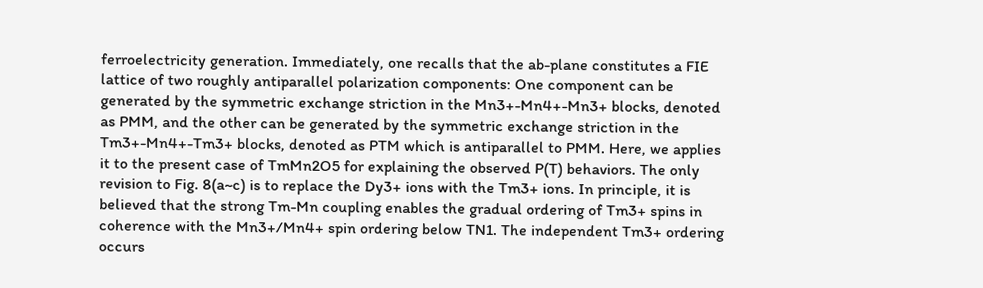ferroelectricity generation. Immediately, one recalls that the ab-plane constitutes a FIE lattice of two roughly antiparallel polarization components: One component can be generated by the symmetric exchange striction in the Mn3+-Mn4+-Mn3+ blocks, denoted as PMM, and the other can be generated by the symmetric exchange striction in the Tm3+-Mn4+-Tm3+ blocks, denoted as PTM which is antiparallel to PMM. Here, we applies it to the present case of TmMn2O5 for explaining the observed P(T) behaviors. The only revision to Fig. 8(a~c) is to replace the Dy3+ ions with the Tm3+ ions. In principle, it is believed that the strong Tm-Mn coupling enables the gradual ordering of Tm3+ spins in coherence with the Mn3+/Mn4+ spin ordering below TN1. The independent Tm3+ ordering occurs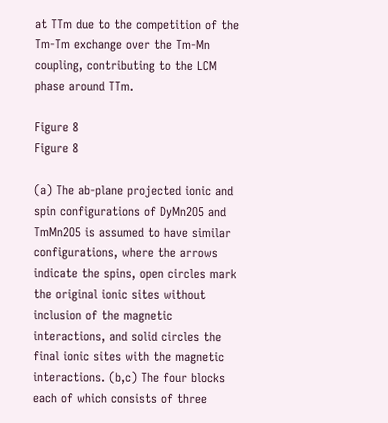at TTm due to the competition of the Tm-Tm exchange over the Tm-Mn coupling, contributing to the LCM phase around TTm.

Figure 8
Figure 8

(a) The ab-plane projected ionic and spin configurations of DyMn2O5 and TmMn2O5 is assumed to have similar configurations, where the arrows indicate the spins, open circles mark the original ionic sites without inclusion of the magnetic interactions, and solid circles the final ionic sites with the magnetic interactions. (b,c) The four blocks each of which consists of three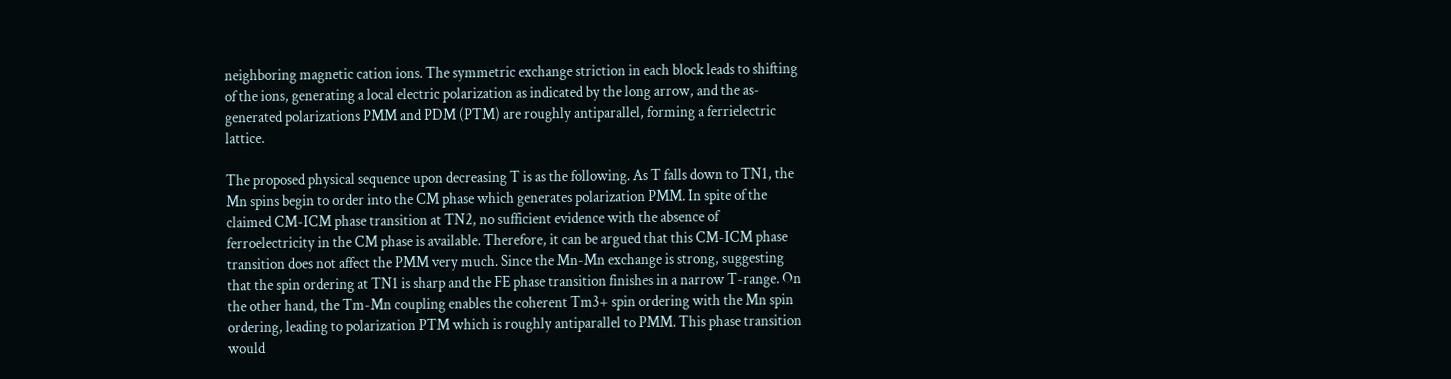neighboring magnetic cation ions. The symmetric exchange striction in each block leads to shifting of the ions, generating a local electric polarization as indicated by the long arrow, and the as-generated polarizations PMM and PDM (PTM) are roughly antiparallel, forming a ferrielectric lattice.

The proposed physical sequence upon decreasing T is as the following. As T falls down to TN1, the Mn spins begin to order into the CM phase which generates polarization PMM. In spite of the claimed CM-ICM phase transition at TN2, no sufficient evidence with the absence of ferroelectricity in the CM phase is available. Therefore, it can be argued that this CM-ICM phase transition does not affect the PMM very much. Since the Mn-Mn exchange is strong, suggesting that the spin ordering at TN1 is sharp and the FE phase transition finishes in a narrow T-range. On the other hand, the Tm-Mn coupling enables the coherent Tm3+ spin ordering with the Mn spin ordering, leading to polarization PTM which is roughly antiparallel to PMM. This phase transition would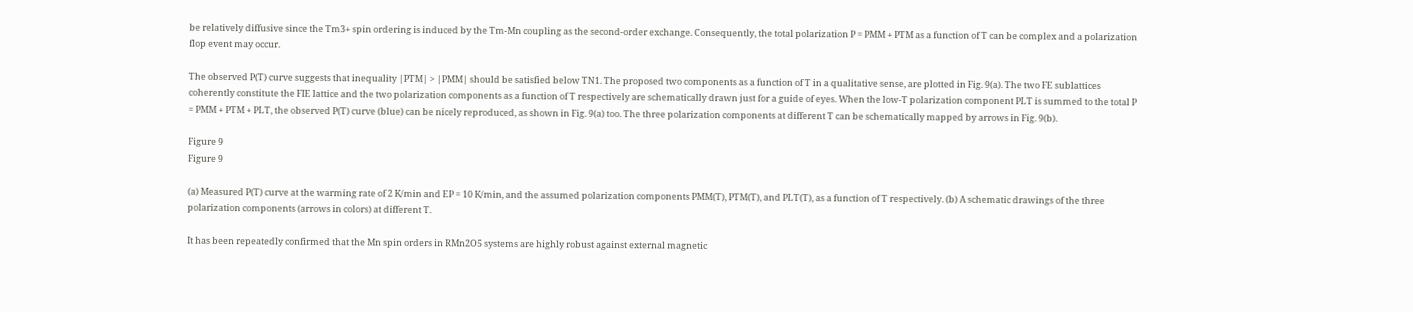be relatively diffusive since the Tm3+ spin ordering is induced by the Tm-Mn coupling as the second-order exchange. Consequently, the total polarization P = PMM + PTM as a function of T can be complex and a polarization flop event may occur.

The observed P(T) curve suggests that inequality |PTM| > |PMM| should be satisfied below TN1. The proposed two components as a function of T in a qualitative sense, are plotted in Fig. 9(a). The two FE sublattices coherently constitute the FIE lattice and the two polarization components as a function of T respectively are schematically drawn just for a guide of eyes. When the low-T polarization component PLT is summed to the total P = PMM + PTM + PLT, the observed P(T) curve (blue) can be nicely reproduced, as shown in Fig. 9(a) too. The three polarization components at different T can be schematically mapped by arrows in Fig. 9(b).

Figure 9
Figure 9

(a) Measured P(T) curve at the warming rate of 2 K/min and EP = 10 K/min, and the assumed polarization components PMM(T), PTM(T), and PLT(T), as a function of T respectively. (b) A schematic drawings of the three polarization components (arrows in colors) at different T.

It has been repeatedly confirmed that the Mn spin orders in RMn2O5 systems are highly robust against external magnetic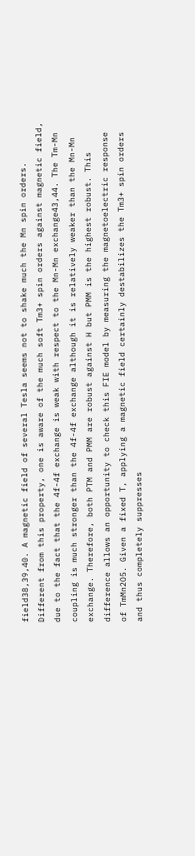field38,39,40. A magnetic field of several Tesla seems not to shake much the Mn spin orders. Different from this property, one is aware of the much soft Tm3+ spin orders against magnetic field, due to the fact that the 4f-4f exchange is weak with respect to the Mn-Mn exchange43,44. The Tm-Mn coupling is much stronger than the 4f-4f exchange although it is relatively weaker than the Mn-Mn exchange. Therefore, both PTM and PMM are robust against H but PMM is the highest robust. This difference allows an opportunity to check this FIE model by measuring the magnetoelectric response of TmMn2O5. Given a fixed T, applying a magnetic field certainly destabilizes the Tm3+ spin orders and thus completely suppresses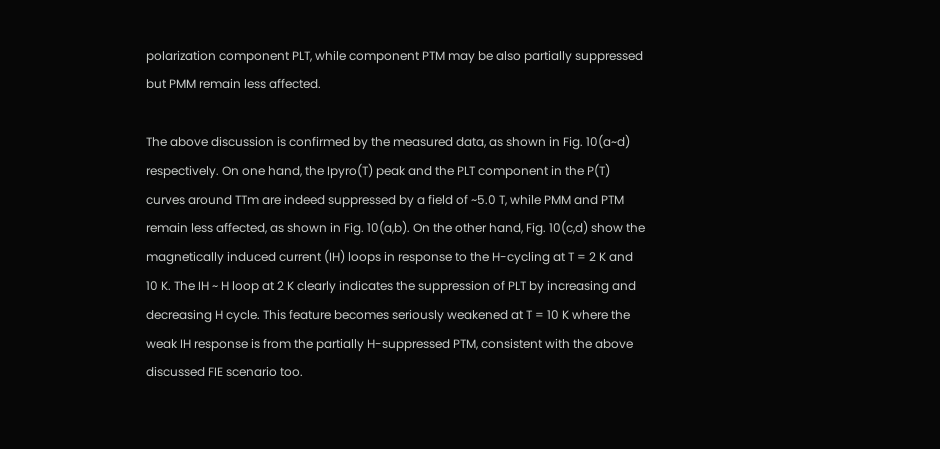polarization component PLT, while component PTM may be also partially suppressed but PMM remain less affected.

The above discussion is confirmed by the measured data, as shown in Fig. 10(a~d) respectively. On one hand, the Ipyro(T) peak and the PLT component in the P(T) curves around TTm are indeed suppressed by a field of ~5.0 T, while PMM and PTM remain less affected, as shown in Fig. 10(a,b). On the other hand, Fig. 10(c,d) show the magnetically induced current (IH) loops in response to the H-cycling at T = 2 K and 10 K. The IH ~ H loop at 2 K clearly indicates the suppression of PLT by increasing and decreasing H cycle. This feature becomes seriously weakened at T = 10 K where the weak IH response is from the partially H-suppressed PTM, consistent with the above discussed FIE scenario too.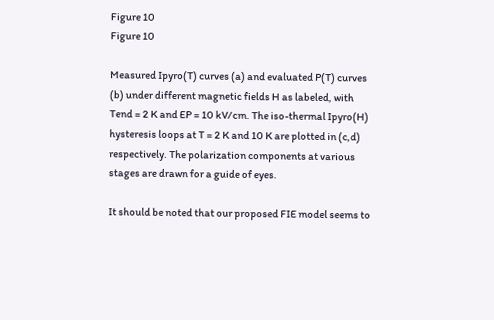Figure 10
Figure 10

Measured Ipyro(T) curves (a) and evaluated P(T) curves (b) under different magnetic fields H as labeled, with Tend = 2 K and EP = 10 kV/cm. The iso-thermal Ipyro(H) hysteresis loops at T = 2 K and 10 K are plotted in (c,d) respectively. The polarization components at various stages are drawn for a guide of eyes.

It should be noted that our proposed FIE model seems to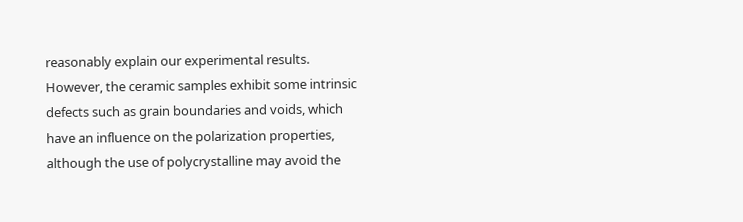reasonably explain our experimental results. However, the ceramic samples exhibit some intrinsic defects such as grain boundaries and voids, which have an influence on the polarization properties, although the use of polycrystalline may avoid the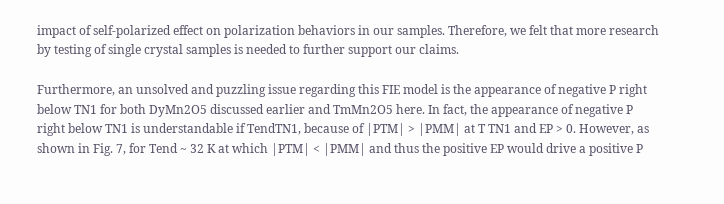impact of self-polarized effect on polarization behaviors in our samples. Therefore, we felt that more research by testing of single crystal samples is needed to further support our claims.

Furthermore, an unsolved and puzzling issue regarding this FIE model is the appearance of negative P right below TN1 for both DyMn2O5 discussed earlier and TmMn2O5 here. In fact, the appearance of negative P right below TN1 is understandable if TendTN1, because of |PTM| > |PMM| at T TN1 and EP > 0. However, as shown in Fig. 7, for Tend ~ 32 K at which |PTM| < |PMM| and thus the positive EP would drive a positive P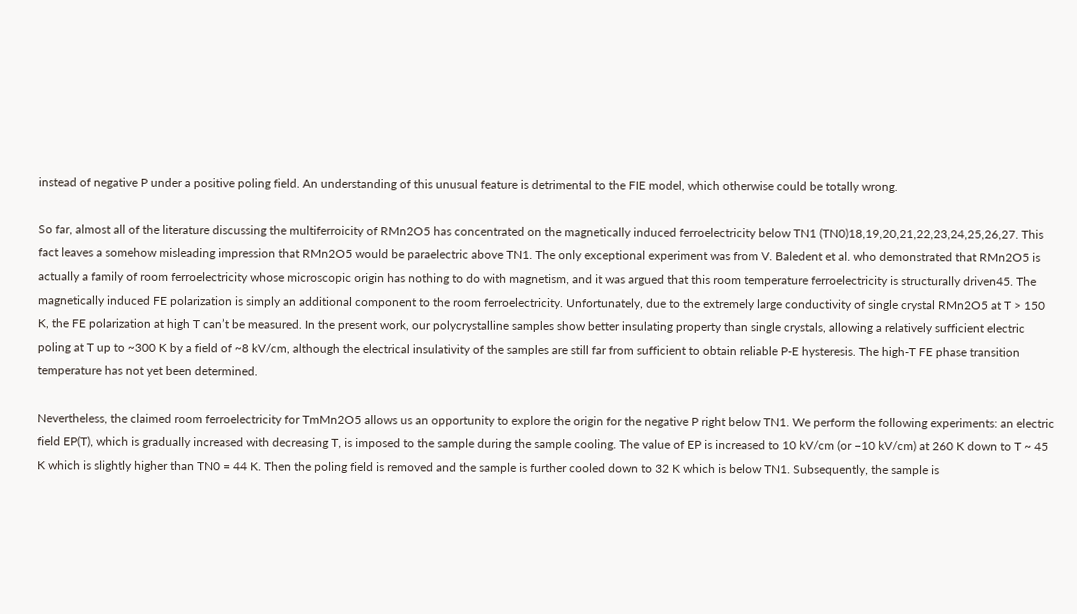instead of negative P under a positive poling field. An understanding of this unusual feature is detrimental to the FIE model, which otherwise could be totally wrong.

So far, almost all of the literature discussing the multiferroicity of RMn2O5 has concentrated on the magnetically induced ferroelectricity below TN1 (TN0)18,19,20,21,22,23,24,25,26,27. This fact leaves a somehow misleading impression that RMn2O5 would be paraelectric above TN1. The only exceptional experiment was from V. Baledent et al. who demonstrated that RMn2O5 is actually a family of room ferroelectricity whose microscopic origin has nothing to do with magnetism, and it was argued that this room temperature ferroelectricity is structurally driven45. The magnetically induced FE polarization is simply an additional component to the room ferroelectricity. Unfortunately, due to the extremely large conductivity of single crystal RMn2O5 at T > 150 K, the FE polarization at high T can’t be measured. In the present work, our polycrystalline samples show better insulating property than single crystals, allowing a relatively sufficient electric poling at T up to ~300 K by a field of ~8 kV/cm, although the electrical insulativity of the samples are still far from sufficient to obtain reliable P-E hysteresis. The high-T FE phase transition temperature has not yet been determined.

Nevertheless, the claimed room ferroelectricity for TmMn2O5 allows us an opportunity to explore the origin for the negative P right below TN1. We perform the following experiments: an electric field EP(T), which is gradually increased with decreasing T, is imposed to the sample during the sample cooling. The value of EP is increased to 10 kV/cm (or −10 kV/cm) at 260 K down to T ~ 45 K which is slightly higher than TN0 = 44 K. Then the poling field is removed and the sample is further cooled down to 32 K which is below TN1. Subsequently, the sample is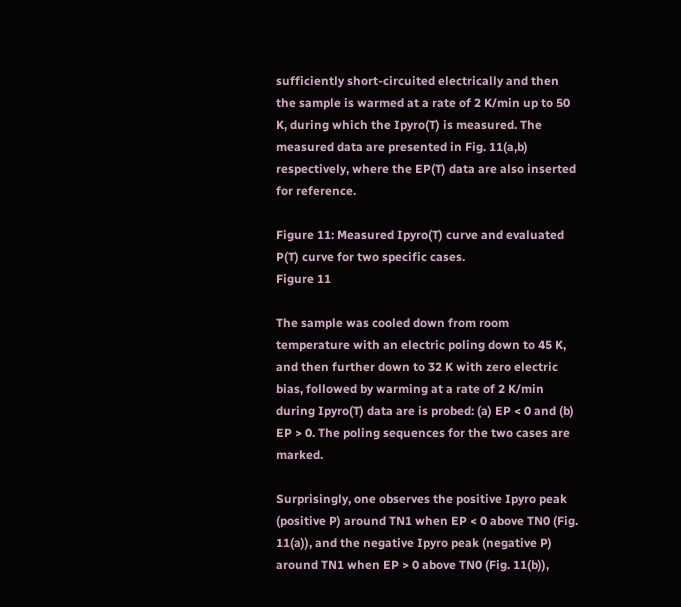sufficiently short-circuited electrically and then the sample is warmed at a rate of 2 K/min up to 50 K, during which the Ipyro(T) is measured. The measured data are presented in Fig. 11(a,b) respectively, where the EP(T) data are also inserted for reference.

Figure 11: Measured Ipyro(T) curve and evaluated P(T) curve for two specific cases.
Figure 11

The sample was cooled down from room temperature with an electric poling down to 45 K, and then further down to 32 K with zero electric bias, followed by warming at a rate of 2 K/min during Ipyro(T) data are is probed: (a) EP < 0 and (b) EP > 0. The poling sequences for the two cases are marked.

Surprisingly, one observes the positive Ipyro peak (positive P) around TN1 when EP < 0 above TN0 (Fig. 11(a)), and the negative Ipyro peak (negative P) around TN1 when EP > 0 above TN0 (Fig. 11(b)),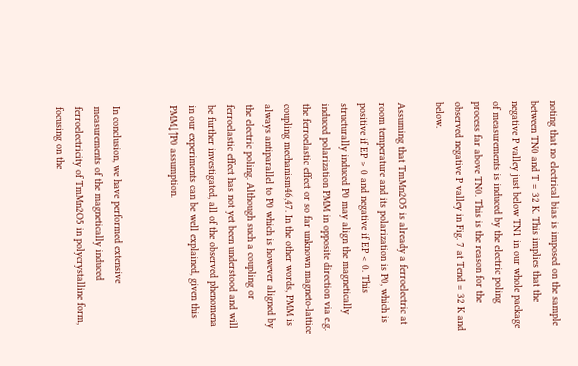noting that no electrical bias is imposed on the sample between TN0 and T = 32 K. This implies that the negative P valley just below TN1 in our whole package of measurements is induced by the electric poling process far above TN0. This is the reason for the observed negative P valley in Fig. 7 at Tend = 32 K and below.

Assuming that TmMn2O5 is already a ferroelectric at room temperature and its polarization is P0, which is positive if EP > 0 and negative if EP < 0. This structurally induced P0 may align the magnetically induced polarization PMM in opposite direction via e.g. the ferroelastic effect or so far unknown magneto-lattice coupling mechanism46,47. In the other words, PMM is always antiparallel to P0 which is however aligned by the electric poling. Although such a coupling or ferroelastic effect has not yet been understood and will be further investigated, all of the observed phenomena in our experiments can be well explained, given this PMM↓↑P0 assumption.


In conclusion, we have performed extensive measurements of the magnetically induced ferroelectricity of TmMn2O5 in polycrystalline form, focusing on the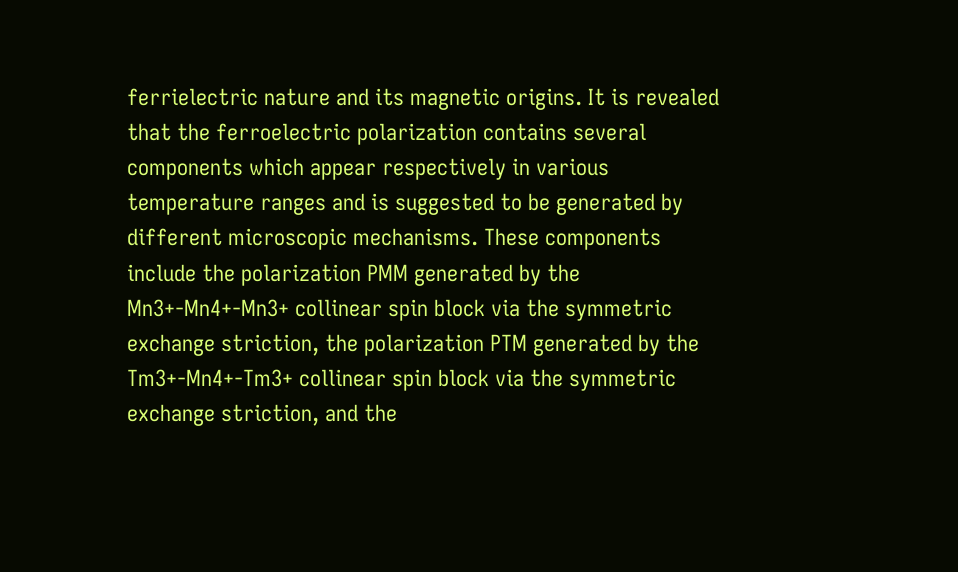ferrielectric nature and its magnetic origins. It is revealed that the ferroelectric polarization contains several components which appear respectively in various temperature ranges and is suggested to be generated by different microscopic mechanisms. These components include the polarization PMM generated by the Mn3+-Mn4+-Mn3+ collinear spin block via the symmetric exchange striction, the polarization PTM generated by the Tm3+-Mn4+-Tm3+ collinear spin block via the symmetric exchange striction, and the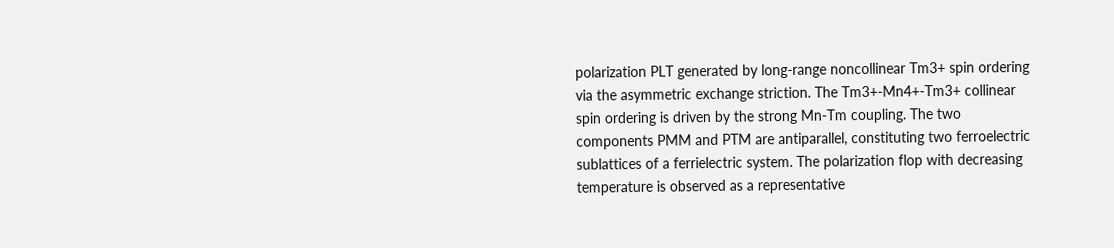polarization PLT generated by long-range noncollinear Tm3+ spin ordering via the asymmetric exchange striction. The Tm3+-Mn4+-Tm3+ collinear spin ordering is driven by the strong Mn-Tm coupling. The two components PMM and PTM are antiparallel, constituting two ferroelectric sublattices of a ferrielectric system. The polarization flop with decreasing temperature is observed as a representative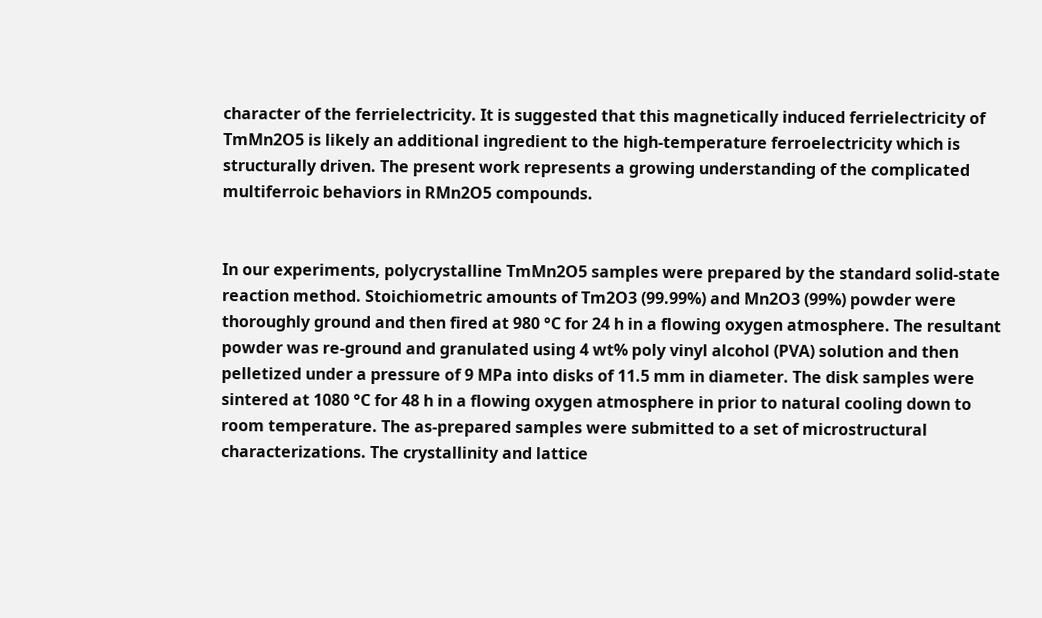character of the ferrielectricity. It is suggested that this magnetically induced ferrielectricity of TmMn2O5 is likely an additional ingredient to the high-temperature ferroelectricity which is structurally driven. The present work represents a growing understanding of the complicated multiferroic behaviors in RMn2O5 compounds.


In our experiments, polycrystalline TmMn2O5 samples were prepared by the standard solid-state reaction method. Stoichiometric amounts of Tm2O3 (99.99%) and Mn2O3 (99%) powder were thoroughly ground and then fired at 980 °C for 24 h in a flowing oxygen atmosphere. The resultant powder was re-ground and granulated using 4 wt% poly vinyl alcohol (PVA) solution and then pelletized under a pressure of 9 MPa into disks of 11.5 mm in diameter. The disk samples were sintered at 1080 °C for 48 h in a flowing oxygen atmosphere in prior to natural cooling down to room temperature. The as-prepared samples were submitted to a set of microstructural characterizations. The crystallinity and lattice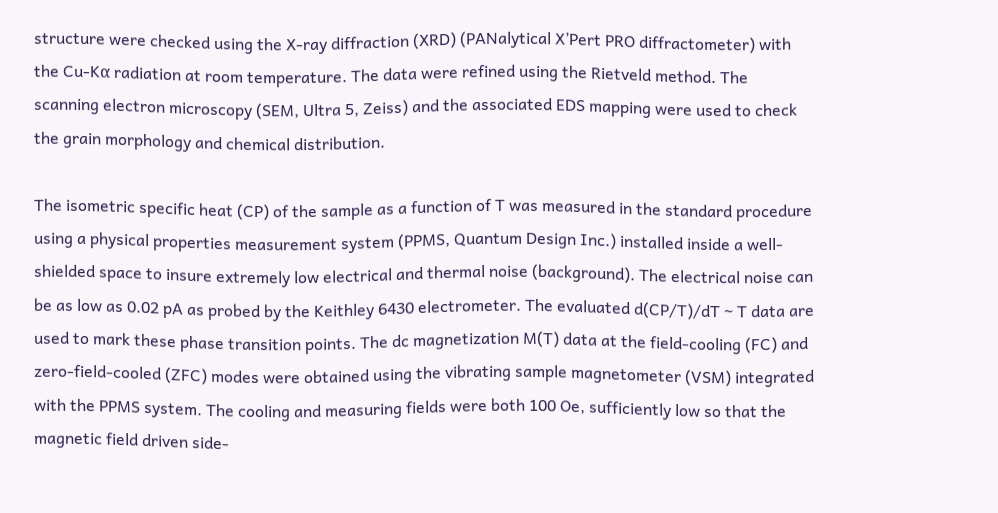structure were checked using the X-ray diffraction (XRD) (PANalytical X’Pert PRO diffractometer) with the Cu-Kα radiation at room temperature. The data were refined using the Rietveld method. The scanning electron microscopy (SEM, Ultra 5, Zeiss) and the associated EDS mapping were used to check the grain morphology and chemical distribution.

The isometric specific heat (CP) of the sample as a function of T was measured in the standard procedure using a physical properties measurement system (PPMS, Quantum Design Inc.) installed inside a well-shielded space to insure extremely low electrical and thermal noise (background). The electrical noise can be as low as 0.02 pA as probed by the Keithley 6430 electrometer. The evaluated d(CP/T)/dT ~ T data are used to mark these phase transition points. The dc magnetization M(T) data at the field-cooling (FC) and zero-field-cooled (ZFC) modes were obtained using the vibrating sample magnetometer (VSM) integrated with the PPMS system. The cooling and measuring fields were both 100 Oe, sufficiently low so that the magnetic field driven side-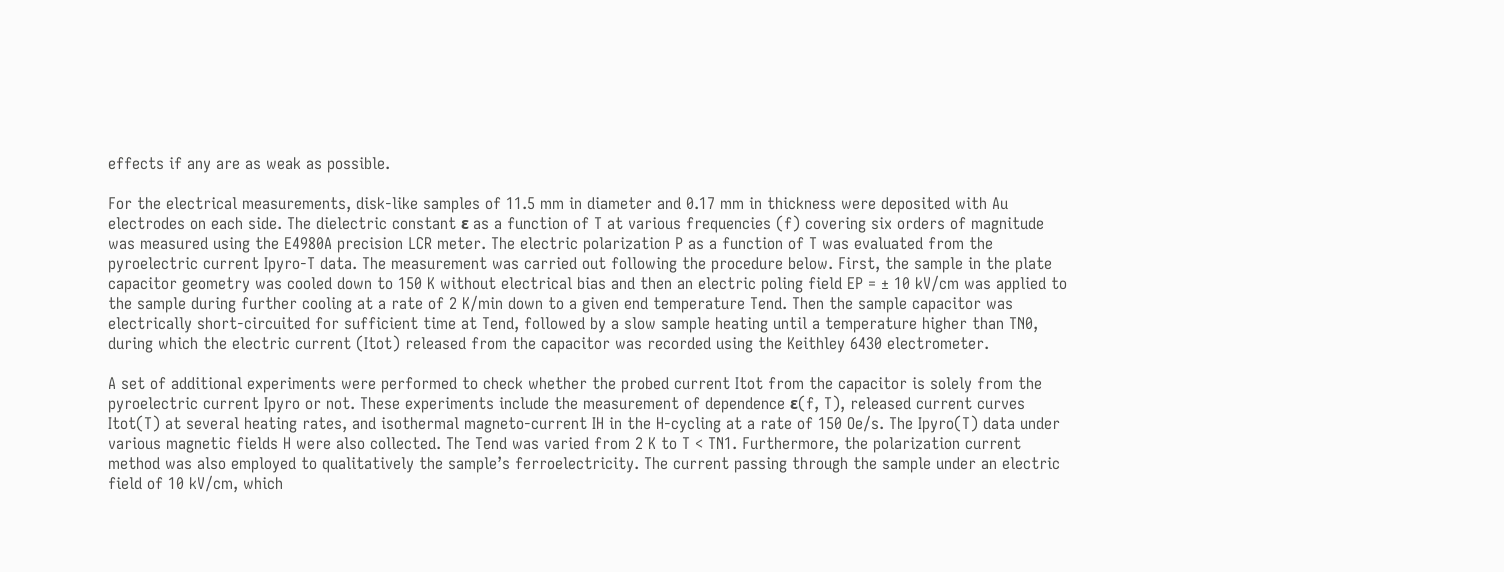effects if any are as weak as possible.

For the electrical measurements, disk-like samples of 11.5 mm in diameter and 0.17 mm in thickness were deposited with Au electrodes on each side. The dielectric constant ε as a function of T at various frequencies (f) covering six orders of magnitude was measured using the E4980A precision LCR meter. The electric polarization P as a function of T was evaluated from the pyroelectric current Ipyro-T data. The measurement was carried out following the procedure below. First, the sample in the plate capacitor geometry was cooled down to 150 K without electrical bias and then an electric poling field EP = ± 10 kV/cm was applied to the sample during further cooling at a rate of 2 K/min down to a given end temperature Tend. Then the sample capacitor was electrically short-circuited for sufficient time at Tend, followed by a slow sample heating until a temperature higher than TN0, during which the electric current (Itot) released from the capacitor was recorded using the Keithley 6430 electrometer.

A set of additional experiments were performed to check whether the probed current Itot from the capacitor is solely from the pyroelectric current Ipyro or not. These experiments include the measurement of dependence ε(f, T), released current curves Itot(T) at several heating rates, and isothermal magneto-current IH in the H-cycling at a rate of 150 Oe/s. The Ipyro(T) data under various magnetic fields H were also collected. The Tend was varied from 2 K to T < TN1. Furthermore, the polarization current method was also employed to qualitatively the sample’s ferroelectricity. The current passing through the sample under an electric field of 10 kV/cm, which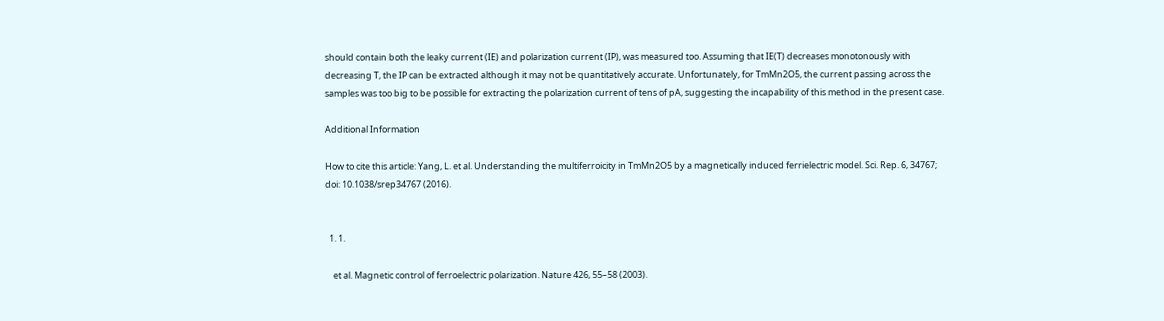should contain both the leaky current (IE) and polarization current (IP), was measured too. Assuming that IE(T) decreases monotonously with decreasing T, the IP can be extracted although it may not be quantitatively accurate. Unfortunately, for TmMn2O5, the current passing across the samples was too big to be possible for extracting the polarization current of tens of pA, suggesting the incapability of this method in the present case.

Additional Information

How to cite this article: Yang, L. et al. Understanding the multiferroicity in TmMn2O5 by a magnetically induced ferrielectric model. Sci. Rep. 6, 34767; doi: 10.1038/srep34767 (2016).


  1. 1.

    et al. Magnetic control of ferroelectric polarization. Nature 426, 55–58 (2003).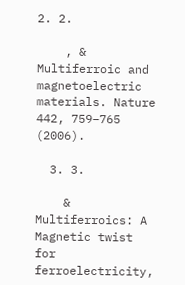2. 2.

    , & Multiferroic and magnetoelectric materials. Nature 442, 759–765 (2006).

  3. 3.

    & Multiferroics: A Magnetic twist for ferroelectricity,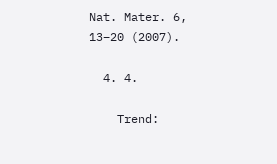Nat. Mater. 6, 13–20 (2007).

  4. 4.

    Trend: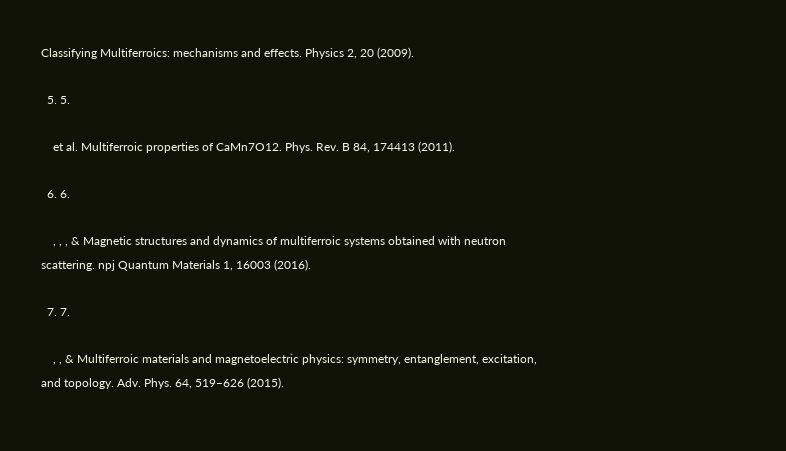Classifying Multiferroics: mechanisms and effects. Physics 2, 20 (2009).

  5. 5.

    et al. Multiferroic properties of CaMn7O12. Phys. Rev. B 84, 174413 (2011).

  6. 6.

    , , , & Magnetic structures and dynamics of multiferroic systems obtained with neutron scattering. npj Quantum Materials 1, 16003 (2016).

  7. 7.

    , , & Multiferroic materials and magnetoelectric physics: symmetry, entanglement, excitation, and topology. Adv. Phys. 64, 519–626 (2015).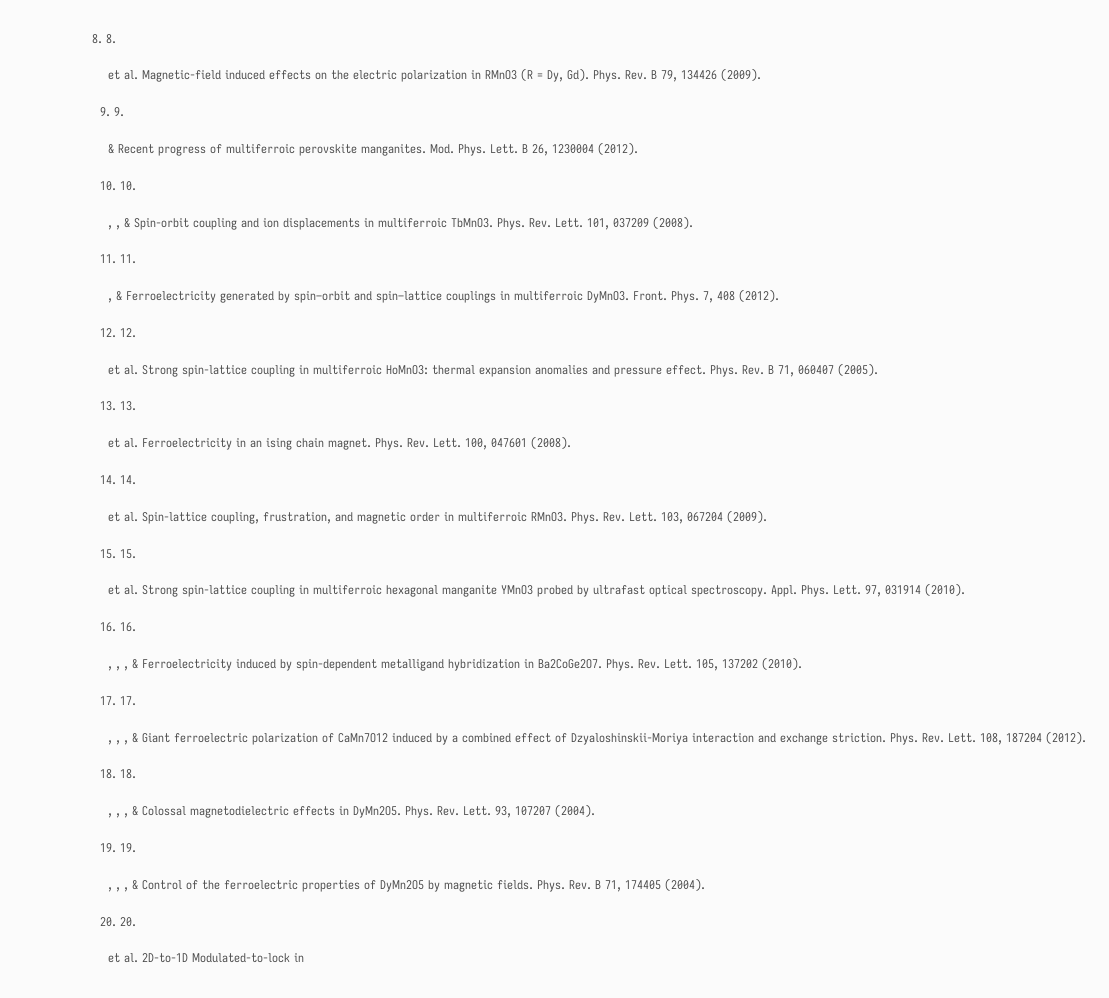8. 8.

    et al. Magnetic-field induced effects on the electric polarization in RMnO3 (R = Dy, Gd). Phys. Rev. B 79, 134426 (2009).

  9. 9.

    & Recent progress of multiferroic perovskite manganites. Mod. Phys. Lett. B 26, 1230004 (2012).

  10. 10.

    , , & Spin-orbit coupling and ion displacements in multiferroic TbMnO3. Phys. Rev. Lett. 101, 037209 (2008).

  11. 11.

    , & Ferroelectricity generated by spin–orbit and spin–lattice couplings in multiferroic DyMnO3. Front. Phys. 7, 408 (2012).

  12. 12.

    et al. Strong spin-lattice coupling in multiferroic HoMnO3: thermal expansion anomalies and pressure effect. Phys. Rev. B 71, 060407 (2005).

  13. 13.

    et al. Ferroelectricity in an ising chain magnet. Phys. Rev. Lett. 100, 047601 (2008).

  14. 14.

    et al. Spin-lattice coupling, frustration, and magnetic order in multiferroic RMnO3. Phys. Rev. Lett. 103, 067204 (2009).

  15. 15.

    et al. Strong spin-lattice coupling in multiferroic hexagonal manganite YMnO3 probed by ultrafast optical spectroscopy. Appl. Phys. Lett. 97, 031914 (2010).

  16. 16.

    , , , & Ferroelectricity induced by spin-dependent metalligand hybridization in Ba2CoGe2O7. Phys. Rev. Lett. 105, 137202 (2010).

  17. 17.

    , , , & Giant ferroelectric polarization of CaMn7O12 induced by a combined effect of Dzyaloshinskii-Moriya interaction and exchange striction. Phys. Rev. Lett. 108, 187204 (2012).

  18. 18.

    , , , & Colossal magnetodielectric effects in DyMn2O5. Phys. Rev. Lett. 93, 107207 (2004).

  19. 19.

    , , , & Control of the ferroelectric properties of DyMn2O5 by magnetic fields. Phys. Rev. B 71, 174405 (2004).

  20. 20.

    et al. 2D-to-1D Modulated-to-lock in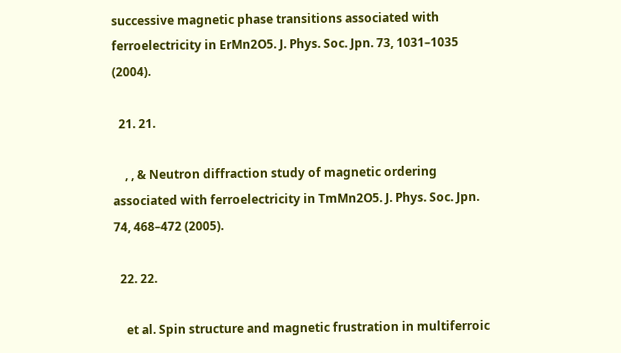successive magnetic phase transitions associated with ferroelectricity in ErMn2O5. J. Phys. Soc. Jpn. 73, 1031–1035 (2004).

  21. 21.

    , , & Neutron diffraction study of magnetic ordering associated with ferroelectricity in TmMn2O5. J. Phys. Soc. Jpn. 74, 468–472 (2005).

  22. 22.

    et al. Spin structure and magnetic frustration in multiferroic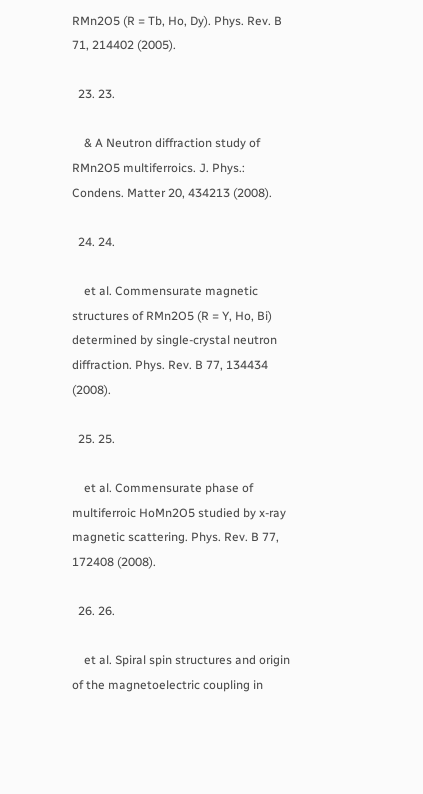RMn2O5 (R = Tb, Ho, Dy). Phys. Rev. B 71, 214402 (2005).

  23. 23.

    & A Neutron diffraction study of RMn2O5 multiferroics. J. Phys.: Condens. Matter 20, 434213 (2008).

  24. 24.

    et al. Commensurate magnetic structures of RMn2O5 (R = Y, Ho, Bi) determined by single-crystal neutron diffraction. Phys. Rev. B 77, 134434 (2008).

  25. 25.

    et al. Commensurate phase of multiferroic HoMn2O5 studied by x-ray magnetic scattering. Phys. Rev. B 77, 172408 (2008).

  26. 26.

    et al. Spiral spin structures and origin of the magnetoelectric coupling in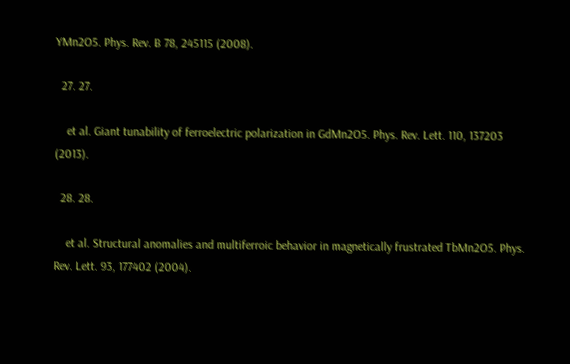YMn2O5. Phys. Rev. B 78, 245115 (2008).

  27. 27.

    et al. Giant tunability of ferroelectric polarization in GdMn2O5. Phys. Rev. Lett. 110, 137203 (2013).

  28. 28.

    et al. Structural anomalies and multiferroic behavior in magnetically frustrated TbMn2O5. Phys. Rev. Lett. 93, 177402 (2004).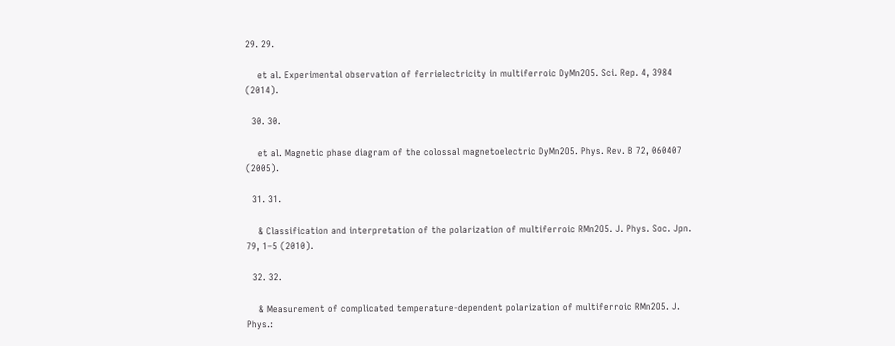29. 29.

    et al. Experimental observation of ferrielectricity in multiferroic DyMn2O5. Sci. Rep. 4, 3984 (2014).

  30. 30.

    et al. Magnetic phase diagram of the colossal magnetoelectric DyMn2O5. Phys. Rev. B 72, 060407 (2005).

  31. 31.

    & Classification and interpretation of the polarization of multiferroic RMn2O5. J. Phys. Soc. Jpn. 79, 1–5 (2010).

  32. 32.

    & Measurement of complicated temperature-dependent polarization of multiferroic RMn2O5. J. Phys.: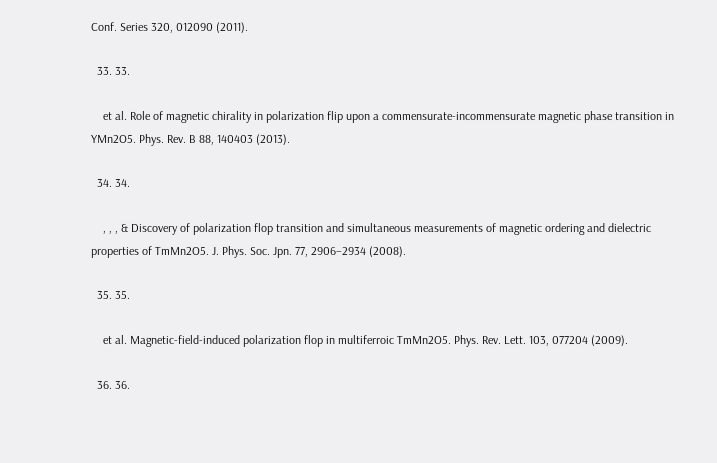Conf. Series 320, 012090 (2011).

  33. 33.

    et al. Role of magnetic chirality in polarization flip upon a commensurate-incommensurate magnetic phase transition in YMn2O5. Phys. Rev. B 88, 140403 (2013).

  34. 34.

    , , , & Discovery of polarization flop transition and simultaneous measurements of magnetic ordering and dielectric properties of TmMn2O5. J. Phys. Soc. Jpn. 77, 2906–2934 (2008).

  35. 35.

    et al. Magnetic-field-induced polarization flop in multiferroic TmMn2O5. Phys. Rev. Lett. 103, 077204 (2009).

  36. 36.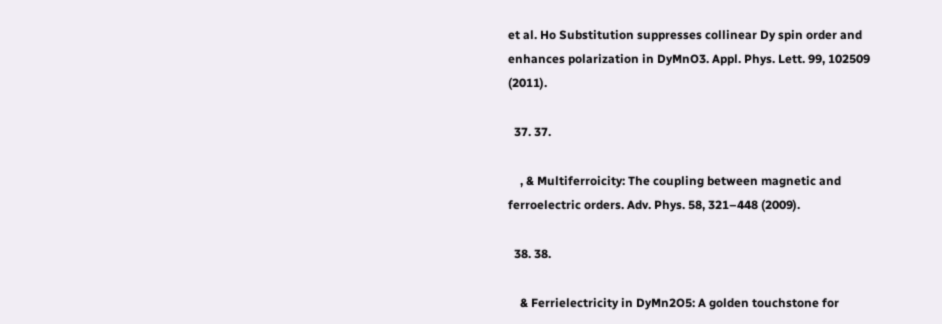et al. Ho Substitution suppresses collinear Dy spin order and enhances polarization in DyMnO3. Appl. Phys. Lett. 99, 102509 (2011).

  37. 37.

    , & Multiferroicity: The coupling between magnetic and ferroelectric orders. Adv. Phys. 58, 321–448 (2009).

  38. 38.

    & Ferrielectricity in DyMn2O5: A golden touchstone for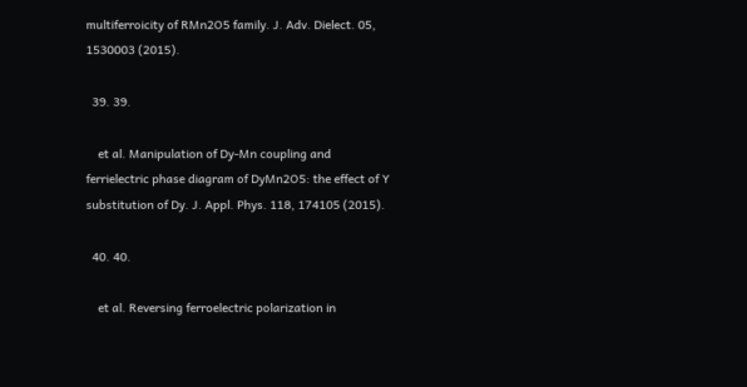multiferroicity of RMn2O5 family. J. Adv. Dielect. 05, 1530003 (2015).

  39. 39.

    et al. Manipulation of Dy-Mn coupling and ferrielectric phase diagram of DyMn2O5: the effect of Y substitution of Dy. J. Appl. Phys. 118, 174105 (2015).

  40. 40.

    et al. Reversing ferroelectric polarization in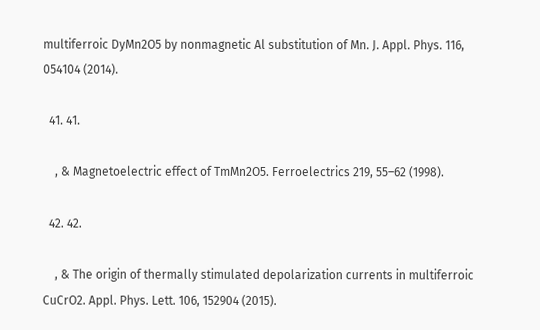multiferroic DyMn2O5 by nonmagnetic Al substitution of Mn. J. Appl. Phys. 116, 054104 (2014).

  41. 41.

    , & Magnetoelectric effect of TmMn2O5. Ferroelectrics 219, 55–62 (1998).

  42. 42.

    , & The origin of thermally stimulated depolarization currents in multiferroic CuCrO2. Appl. Phys. Lett. 106, 152904 (2015).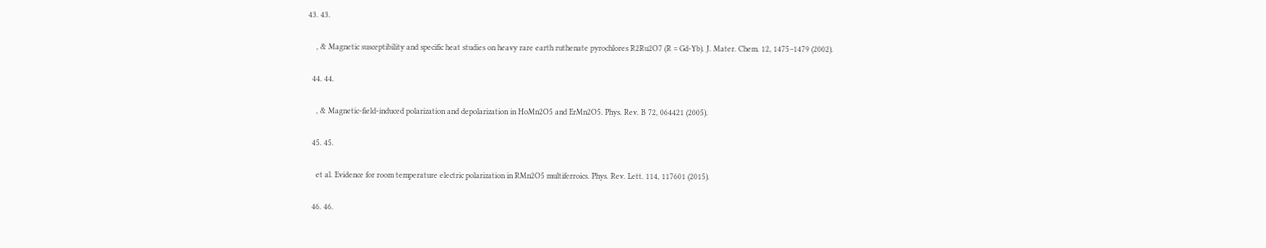43. 43.

    , & Magnetic susceptibility and specific heat studies on heavy rare earth ruthenate pyrochlores R2Ru2O7 (R = Gd-Yb). J. Mater. Chem. 12, 1475–1479 (2002).

  44. 44.

    , & Magnetic-field-induced polarization and depolarization in HoMn2O5 and ErMn2O5. Phys. Rev. B 72, 064421 (2005).

  45. 45.

    et al. Evidence for room temperature electric polarization in RMn2O5 multiferroics. Phys. Rev. Lett. 114, 117601 (2015).

  46. 46.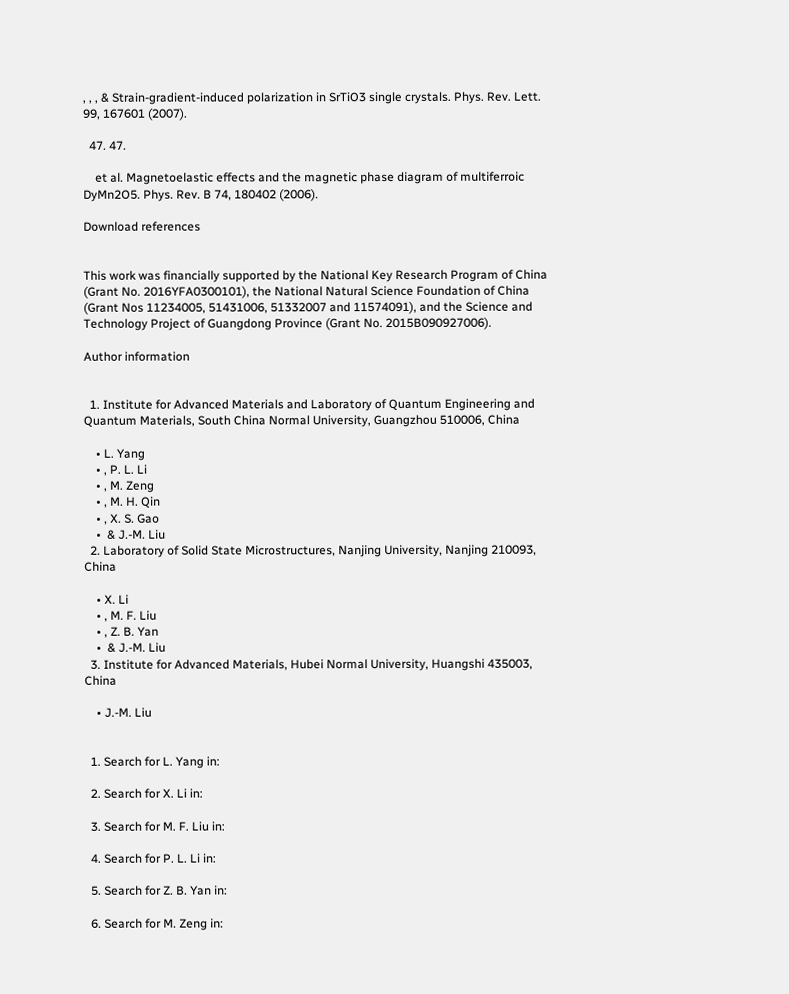, , , & Strain-gradient-induced polarization in SrTiO3 single crystals. Phys. Rev. Lett. 99, 167601 (2007).

  47. 47.

    et al. Magnetoelastic effects and the magnetic phase diagram of multiferroic DyMn2O5. Phys. Rev. B 74, 180402 (2006).

Download references


This work was financially supported by the National Key Research Program of China (Grant No. 2016YFA0300101), the National Natural Science Foundation of China (Grant Nos 11234005, 51431006, 51332007 and 11574091), and the Science and Technology Project of Guangdong Province (Grant No. 2015B090927006).

Author information


  1. Institute for Advanced Materials and Laboratory of Quantum Engineering and Quantum Materials, South China Normal University, Guangzhou 510006, China

    • L. Yang
    • , P. L. Li
    • , M. Zeng
    • , M. H. Qin
    • , X. S. Gao
    •  & J.-M. Liu
  2. Laboratory of Solid State Microstructures, Nanjing University, Nanjing 210093, China

    • X. Li
    • , M. F. Liu
    • , Z. B. Yan
    •  & J.-M. Liu
  3. Institute for Advanced Materials, Hubei Normal University, Huangshi 435003, China

    • J.-M. Liu


  1. Search for L. Yang in:

  2. Search for X. Li in:

  3. Search for M. F. Liu in:

  4. Search for P. L. Li in:

  5. Search for Z. B. Yan in:

  6. Search for M. Zeng in: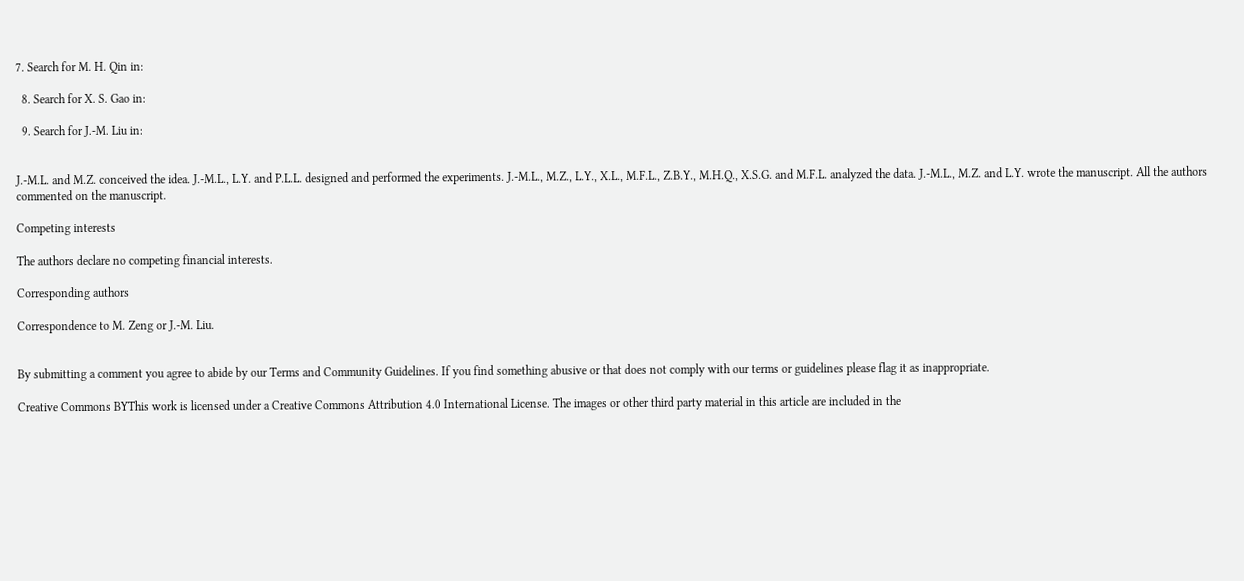7. Search for M. H. Qin in:

  8. Search for X. S. Gao in:

  9. Search for J.-M. Liu in:


J.-M.L. and M.Z. conceived the idea. J.-M.L., L.Y. and P.L.L. designed and performed the experiments. J.-M.L., M.Z., L.Y., X.L., M.F.L., Z.B.Y., M.H.Q., X.S.G. and M.F.L. analyzed the data. J.-M.L., M.Z. and L.Y. wrote the manuscript. All the authors commented on the manuscript.

Competing interests

The authors declare no competing financial interests.

Corresponding authors

Correspondence to M. Zeng or J.-M. Liu.


By submitting a comment you agree to abide by our Terms and Community Guidelines. If you find something abusive or that does not comply with our terms or guidelines please flag it as inappropriate.

Creative Commons BYThis work is licensed under a Creative Commons Attribution 4.0 International License. The images or other third party material in this article are included in the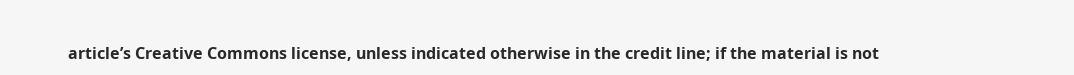article’s Creative Commons license, unless indicated otherwise in the credit line; if the material is not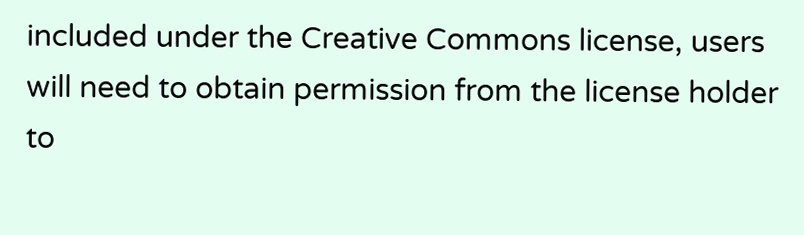included under the Creative Commons license, users will need to obtain permission from the license holder to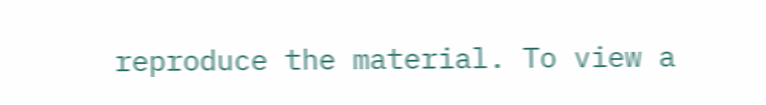reproduce the material. To view a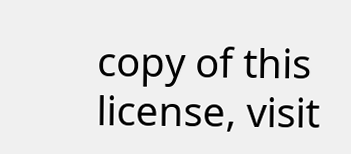copy of this license, visit